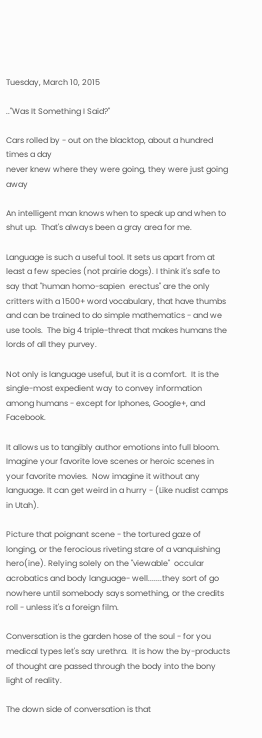Tuesday, March 10, 2015

.."Was It Something I Said?"

Cars rolled by - out on the blacktop, about a hundred times a day
never knew where they were going, they were just going away

An intelligent man knows when to speak up and when to shut up.  That's always been a gray area for me.

Language is such a useful tool. It sets us apart from at least a few species (not prairie dogs). I think it's safe to say that "human homo-sapien  erectus" are the only critters with a 1500+ word vocabulary, that have thumbs and can be trained to do simple mathematics - and we use tools.  The big 4 triple-threat that makes humans the lords of all they purvey.

Not only is language useful, but it is a comfort.  It is the single-most expedient way to convey information among humans - except for Iphones, Google+, and Facebook.

It allows us to tangibly author emotions into full bloom. Imagine your favorite love scenes or heroic scenes in your favorite movies.  Now imagine it without any language. It can get weird in a hurry - (Like nudist camps in Utah).

Picture that poignant scene - the tortured gaze of longing, or the ferocious riveting stare of a vanquishing hero(ine). Relying solely on the "viewable"  occular acrobatics and body language- well.......they sort of go nowhere until somebody says something, or the credits roll - unless it's a foreign film.

Conversation is the garden hose of the soul - for you medical types let's say urethra.  It is how the by-products of thought are passed through the body into the bony light of reality.

The down side of conversation is that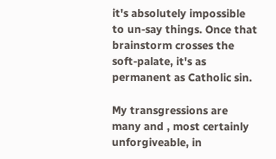it's absolutely impossible to un-say things. Once that brainstorm crosses the soft-palate, it's as permanent as Catholic sin.

My transgressions are many and , most certainly unforgiveable, in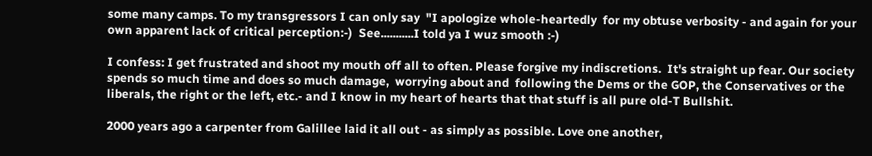some many camps. To my transgressors I can only say  "I apologize whole-heartedly  for my obtuse verbosity - and again for your own apparent lack of critical perception:-)  See...........I told ya I wuz smooth :-)

I confess: I get frustrated and shoot my mouth off all to often. Please forgive my indiscretions.  It's straight up fear. Our society spends so much time and does so much damage,  worrying about and  following the Dems or the GOP, the Conservatives or the liberals, the right or the left, etc.- and I know in my heart of hearts that that stuff is all pure old-T Bullshit.

2000 years ago a carpenter from Galillee laid it all out - as simply as possible. Love one another,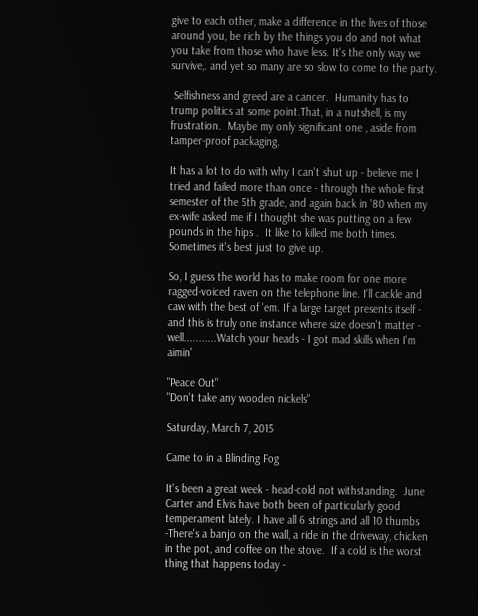give to each other, make a difference in the lives of those around you, be rich by the things you do and not what you take from those who have less. It's the only way we survive,. and yet so many are so slow to come to the party.

 Selfishness and greed are a cancer.  Humanity has to trump politics at some point.That, in a nutshell, is my frustration.  Maybe my only significant one , aside from tamper-proof packaging.

It has a lot to do with why I can't shut up - believe me I tried and failed more than once - through the whole first semester of the 5th grade, and again back in '80 when my ex-wife asked me if I thought she was putting on a few pounds in the hips .  It like to killed me both times.  Sometimes it's best just to give up.

So, I guess the world has to make room for one more ragged-voiced raven on the telephone line. I'll cackle and caw with the best of 'em. If a large target presents itself - and this is truly one instance where size doesn't matter - well...........Watch your heads - I got mad skills when I'm aimin'

"Peace Out"
"Don't take any wooden nickels"

Saturday, March 7, 2015

Came to in a Blinding Fog

It's been a great week - head-cold not withstanding.  June Carter and Elvis have both been of particularly good temperament lately. I have all 6 strings and all 10 thumbs -There's a banjo on the wall, a ride in the driveway, chicken in the pot, and coffee on the stove.  If a cold is the worst thing that happens today -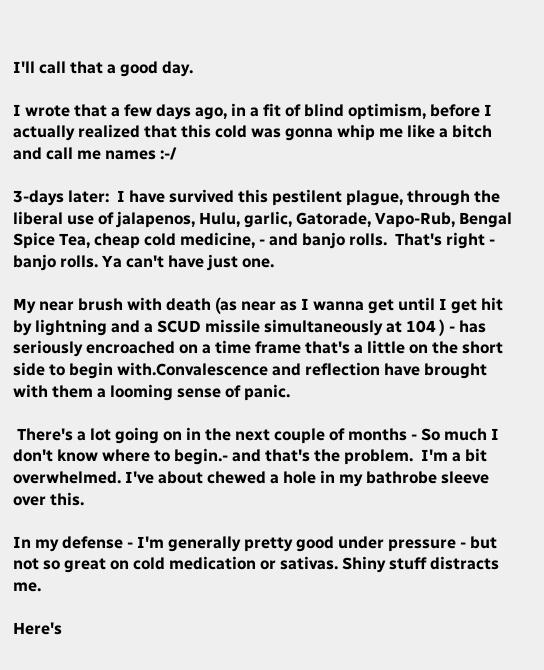I'll call that a good day.

I wrote that a few days ago, in a fit of blind optimism, before I actually realized that this cold was gonna whip me like a bitch and call me names :-/

3-days later:  I have survived this pestilent plague, through the liberal use of jalapenos, Hulu, garlic, Gatorade, Vapo-Rub, Bengal Spice Tea, cheap cold medicine, - and banjo rolls.  That's right - banjo rolls. Ya can't have just one.

My near brush with death (as near as I wanna get until I get hit by lightning and a SCUD missile simultaneously at 104 ) - has seriously encroached on a time frame that's a little on the short side to begin with.Convalescence and reflection have brought with them a looming sense of panic.

 There's a lot going on in the next couple of months - So much I don't know where to begin.- and that's the problem.  I'm a bit overwhelmed. I've about chewed a hole in my bathrobe sleeve over this.

In my defense - I'm generally pretty good under pressure - but not so great on cold medication or sativas. Shiny stuff distracts me.

Here's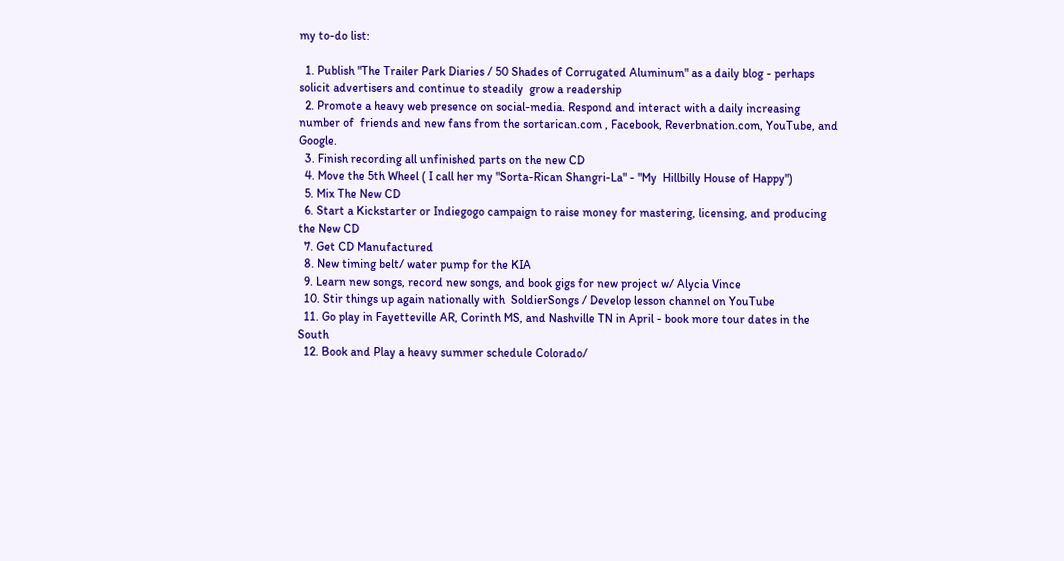my to-do list:

  1. Publish "The Trailer Park Diaries / 50 Shades of Corrugated Aluminum" as a daily blog - perhaps solicit advertisers and continue to steadily  grow a readership
  2. Promote a heavy web presence on social-media. Respond and interact with a daily increasing number of  friends and new fans from the sortarican.com , Facebook, Reverbnation.com, YouTube, and Google.
  3. Finish recording all unfinished parts on the new CD
  4. Move the 5th Wheel ( I call her my "Sorta-Rican Shangri-La" - "My  Hillbilly House of Happy")
  5. Mix The New CD
  6. Start a Kickstarter or Indiegogo campaign to raise money for mastering, licensing, and producing the New CD
  7. Get CD Manufactured
  8. New timing belt/ water pump for the KIA
  9. Learn new songs, record new songs, and book gigs for new project w/ Alycia Vince
  10. Stir things up again nationally with  SoldierSongs / Develop lesson channel on YouTube
  11. Go play in Fayetteville AR, Corinth MS, and Nashville TN in April - book more tour dates in the South
  12. Book and Play a heavy summer schedule Colorado/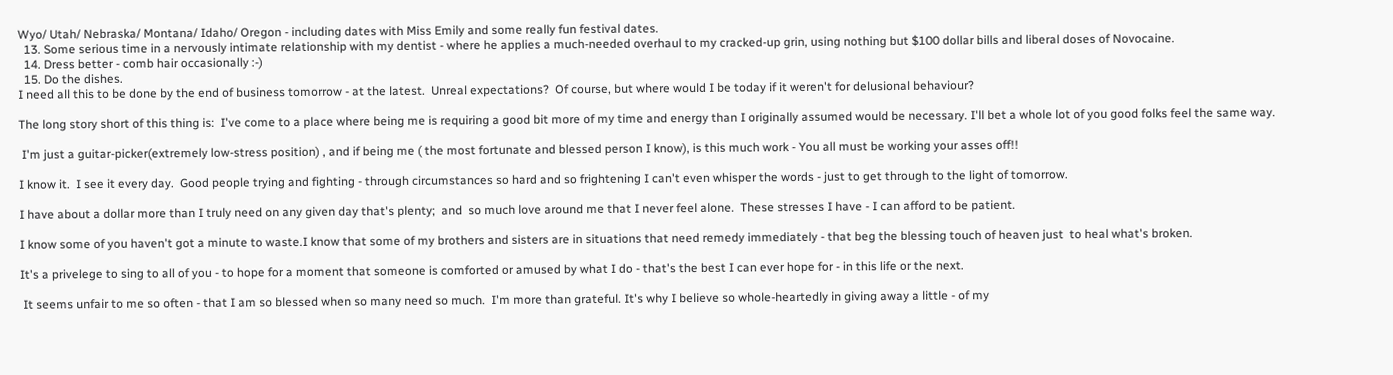Wyo/ Utah/ Nebraska/ Montana/ Idaho/ Oregon - including dates with Miss Emily and some really fun festival dates.
  13. Some serious time in a nervously intimate relationship with my dentist - where he applies a much-needed overhaul to my cracked-up grin, using nothing but $100 dollar bills and liberal doses of Novocaine.
  14. Dress better - comb hair occasionally :-)
  15. Do the dishes.
I need all this to be done by the end of business tomorrow - at the latest.  Unreal expectations?  Of course, but where would I be today if it weren't for delusional behaviour?

The long story short of this thing is:  I've come to a place where being me is requiring a good bit more of my time and energy than I originally assumed would be necessary. I'll bet a whole lot of you good folks feel the same way.

 I'm just a guitar-picker(extremely low-stress position) , and if being me ( the most fortunate and blessed person I know), is this much work - You all must be working your asses off!!

I know it.  I see it every day.  Good people trying and fighting - through circumstances so hard and so frightening I can't even whisper the words - just to get through to the light of tomorrow.

I have about a dollar more than I truly need on any given day that's plenty;  and  so much love around me that I never feel alone.  These stresses I have - I can afford to be patient.

I know some of you haven't got a minute to waste.I know that some of my brothers and sisters are in situations that need remedy immediately - that beg the blessing touch of heaven just  to heal what's broken.

It's a privelege to sing to all of you - to hope for a moment that someone is comforted or amused by what I do - that's the best I can ever hope for - in this life or the next.

 It seems unfair to me so often - that I am so blessed when so many need so much.  I'm more than grateful. It's why I believe so whole-heartedly in giving away a little - of my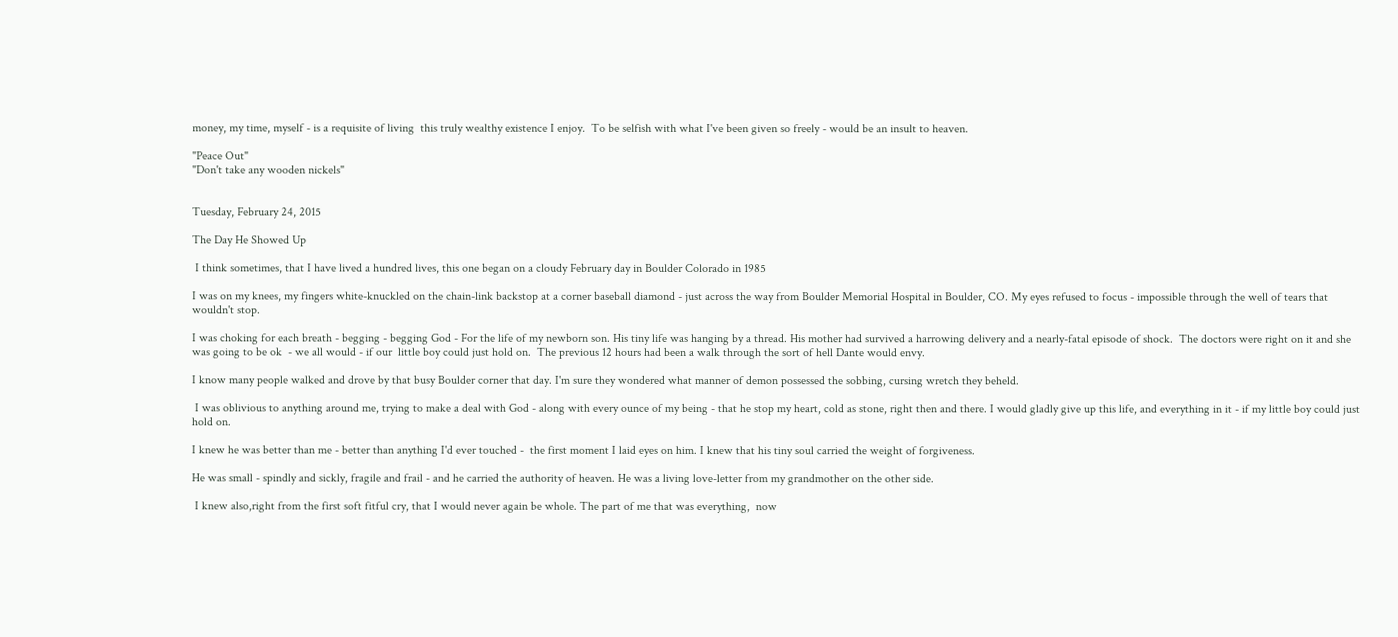money, my time, myself - is a requisite of living  this truly wealthy existence I enjoy.  To be selfish with what I've been given so freely - would be an insult to heaven.

"Peace Out"
"Don't take any wooden nickels"


Tuesday, February 24, 2015

The Day He Showed Up

 I think sometimes, that I have lived a hundred lives, this one began on a cloudy February day in Boulder Colorado in 1985

I was on my knees, my fingers white-knuckled on the chain-link backstop at a corner baseball diamond - just across the way from Boulder Memorial Hospital in Boulder, CO. My eyes refused to focus - impossible through the well of tears that wouldn't stop.

I was choking for each breath - begging - begging God - For the life of my newborn son. His tiny life was hanging by a thread. His mother had survived a harrowing delivery and a nearly-fatal episode of shock.  The doctors were right on it and she was going to be ok  - we all would - if our  little boy could just hold on.  The previous 12 hours had been a walk through the sort of hell Dante would envy.

I know many people walked and drove by that busy Boulder corner that day. I'm sure they wondered what manner of demon possessed the sobbing, cursing wretch they beheld.

 I was oblivious to anything around me, trying to make a deal with God - along with every ounce of my being - that he stop my heart, cold as stone, right then and there. I would gladly give up this life, and everything in it - if my little boy could just hold on.

I knew he was better than me - better than anything I'd ever touched -  the first moment I laid eyes on him. I knew that his tiny soul carried the weight of forgiveness.

He was small - spindly and sickly, fragile and frail - and he carried the authority of heaven. He was a living love-letter from my grandmother on the other side.

 I knew also,right from the first soft fitful cry, that I would never again be whole. The part of me that was everything,  now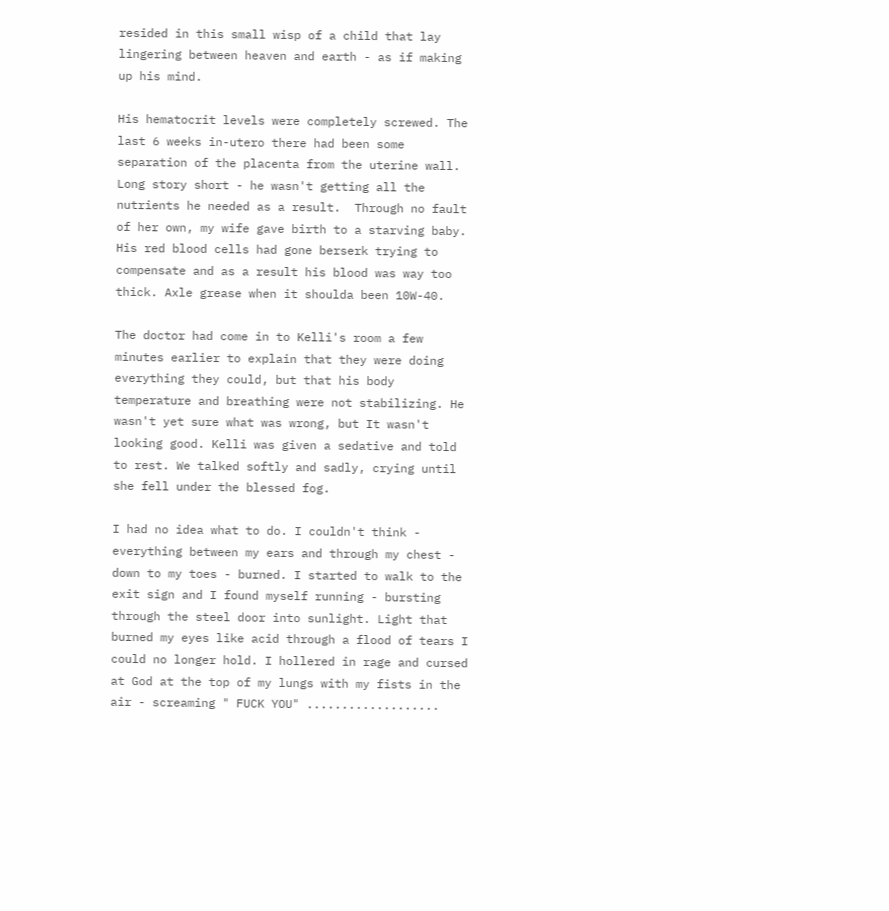resided in this small wisp of a child that lay lingering between heaven and earth - as if making up his mind.

His hematocrit levels were completely screwed. The last 6 weeks in-utero there had been some separation of the placenta from the uterine wall. Long story short - he wasn't getting all the nutrients he needed as a result.  Through no fault of her own, my wife gave birth to a starving baby. His red blood cells had gone berserk trying to compensate and as a result his blood was way too thick. Axle grease when it shoulda been 10W-40.

The doctor had come in to Kelli's room a few minutes earlier to explain that they were doing everything they could, but that his body temperature and breathing were not stabilizing. He wasn't yet sure what was wrong, but It wasn't looking good. Kelli was given a sedative and told to rest. We talked softly and sadly, crying until she fell under the blessed fog.

I had no idea what to do. I couldn't think - everything between my ears and through my chest - down to my toes - burned. I started to walk to the exit sign and I found myself running - bursting through the steel door into sunlight. Light that burned my eyes like acid through a flood of tears I could no longer hold. I hollered in rage and cursed at God at the top of my lungs with my fists in the air - screaming " FUCK YOU" ...................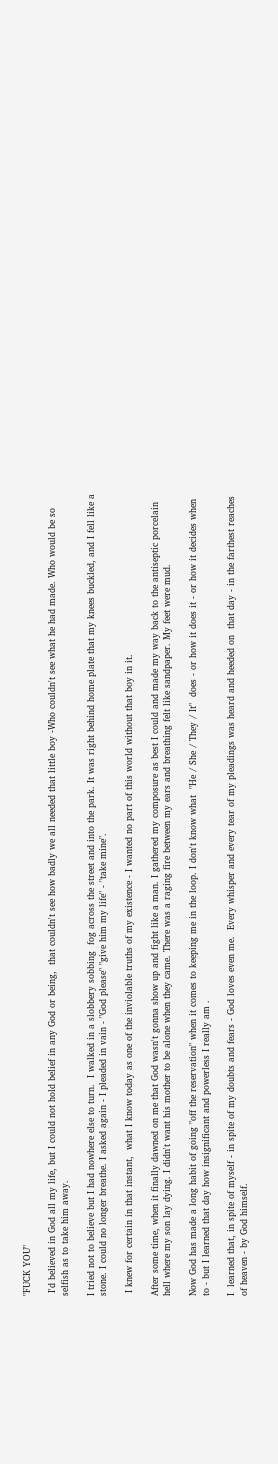"FUCK YOU"

 I'd believed in God all my life, but I could not hold belief in any God or being,  that couldn't see how badly we all needed that little boy -Who couldn't see what he had made. Who would be so selfish as to take him away.

I tried not to believe but I had nowhere else to turn.  I walked in a slobbery sobbing  fog across the street and into the park. It was right behind home plate that my knees buckled, and I fell like a stone. I could no longer breathe. I asked again - I pleaded in vain - "God please" "give him my life" - "take mine".

 I knew for certain in that instant,  what I know today as one of the inviolable truths of my existence - I wanted no part of this world without that boy in it.

After some time, when it finally dawned on me that God wasn't gonna show up and fight like a man. I gathered my composure as best I could and made my way back to the antiseptic porcelain  hell where my son lay dying. I didn't want his mother to be alone when they came. There was a raging fire between my ears and breathing felt like sandpaper. My feet were mud.

Now God has made a long habit of going "off the reservation" when it comes to keeping me in the loop. I don't know what  "He / She / They / It"  does - or how it does it - or how it decides when to - but I learned that day how insignificant and powerless I really am .

I  learned that, in spite of myself - in spite of my doubts and fears - God loves even me.  Every whisper and every tear of my pleadings was heard and heeded on  that day - in the farthest reaches of heaven - by God himself.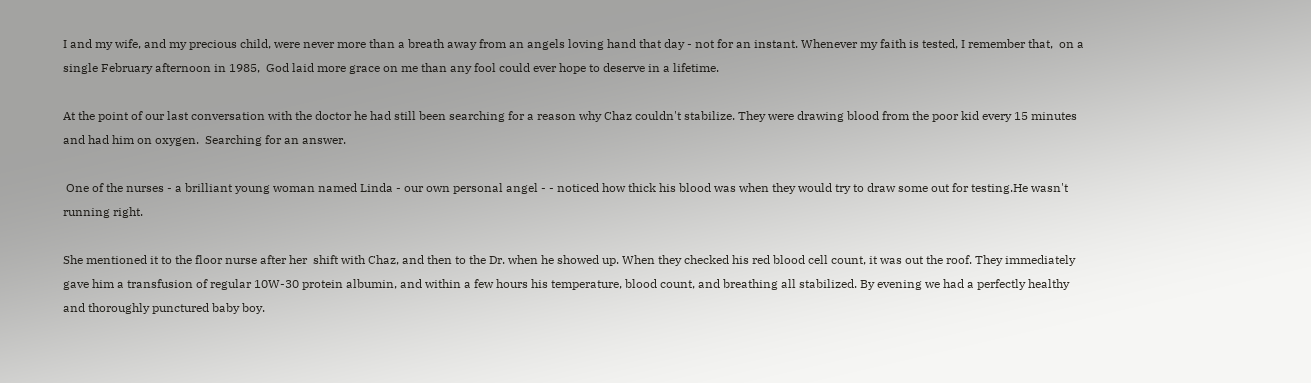I and my wife, and my precious child, were never more than a breath away from an angels loving hand that day - not for an instant. Whenever my faith is tested, I remember that,  on a single February afternoon in 1985,  God laid more grace on me than any fool could ever hope to deserve in a lifetime.

At the point of our last conversation with the doctor he had still been searching for a reason why Chaz couldn't stabilize. They were drawing blood from the poor kid every 15 minutes and had him on oxygen.  Searching for an answer.

 One of the nurses - a brilliant young woman named Linda - our own personal angel - - noticed how thick his blood was when they would try to draw some out for testing.He wasn't running right.

She mentioned it to the floor nurse after her  shift with Chaz, and then to the Dr. when he showed up. When they checked his red blood cell count, it was out the roof. They immediately gave him a transfusion of regular 10W-30 protein albumin, and within a few hours his temperature, blood count, and breathing all stabilized. By evening we had a perfectly healthy and thoroughly punctured baby boy.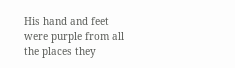His hand and feet were purple from all the places they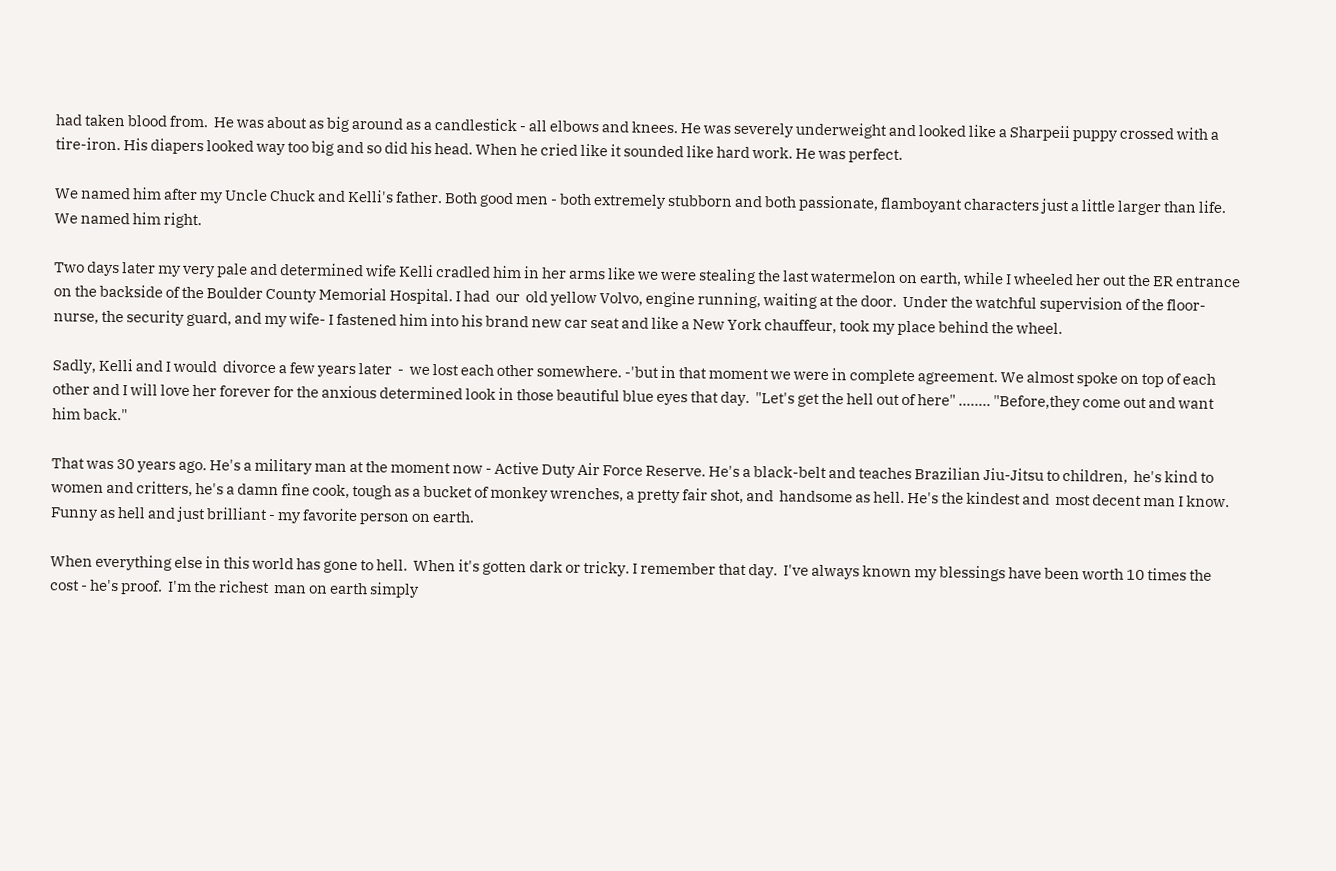had taken blood from.  He was about as big around as a candlestick - all elbows and knees. He was severely underweight and looked like a Sharpeii puppy crossed with a tire-iron. His diapers looked way too big and so did his head. When he cried like it sounded like hard work. He was perfect.

We named him after my Uncle Chuck and Kelli's father. Both good men - both extremely stubborn and both passionate, flamboyant characters just a little larger than life. We named him right.

Two days later my very pale and determined wife Kelli cradled him in her arms like we were stealing the last watermelon on earth, while I wheeled her out the ER entrance on the backside of the Boulder County Memorial Hospital. I had  our  old yellow Volvo, engine running, waiting at the door.  Under the watchful supervision of the floor-nurse, the security guard, and my wife- I fastened him into his brand new car seat and like a New York chauffeur, took my place behind the wheel.

Sadly, Kelli and I would  divorce a few years later  -  we lost each other somewhere. -'but in that moment we were in complete agreement. We almost spoke on top of each other and I will love her forever for the anxious determined look in those beautiful blue eyes that day.  "Let's get the hell out of here" ........ "Before,they come out and want him back."

That was 30 years ago. He's a military man at the moment now - Active Duty Air Force Reserve. He's a black-belt and teaches Brazilian Jiu-Jitsu to children,  he's kind to women and critters, he's a damn fine cook, tough as a bucket of monkey wrenches, a pretty fair shot, and  handsome as hell. He's the kindest and  most decent man I know.  Funny as hell and just brilliant - my favorite person on earth.

When everything else in this world has gone to hell.  When it's gotten dark or tricky. I remember that day.  I've always known my blessings have been worth 10 times the cost - he's proof.  I'm the richest  man on earth simply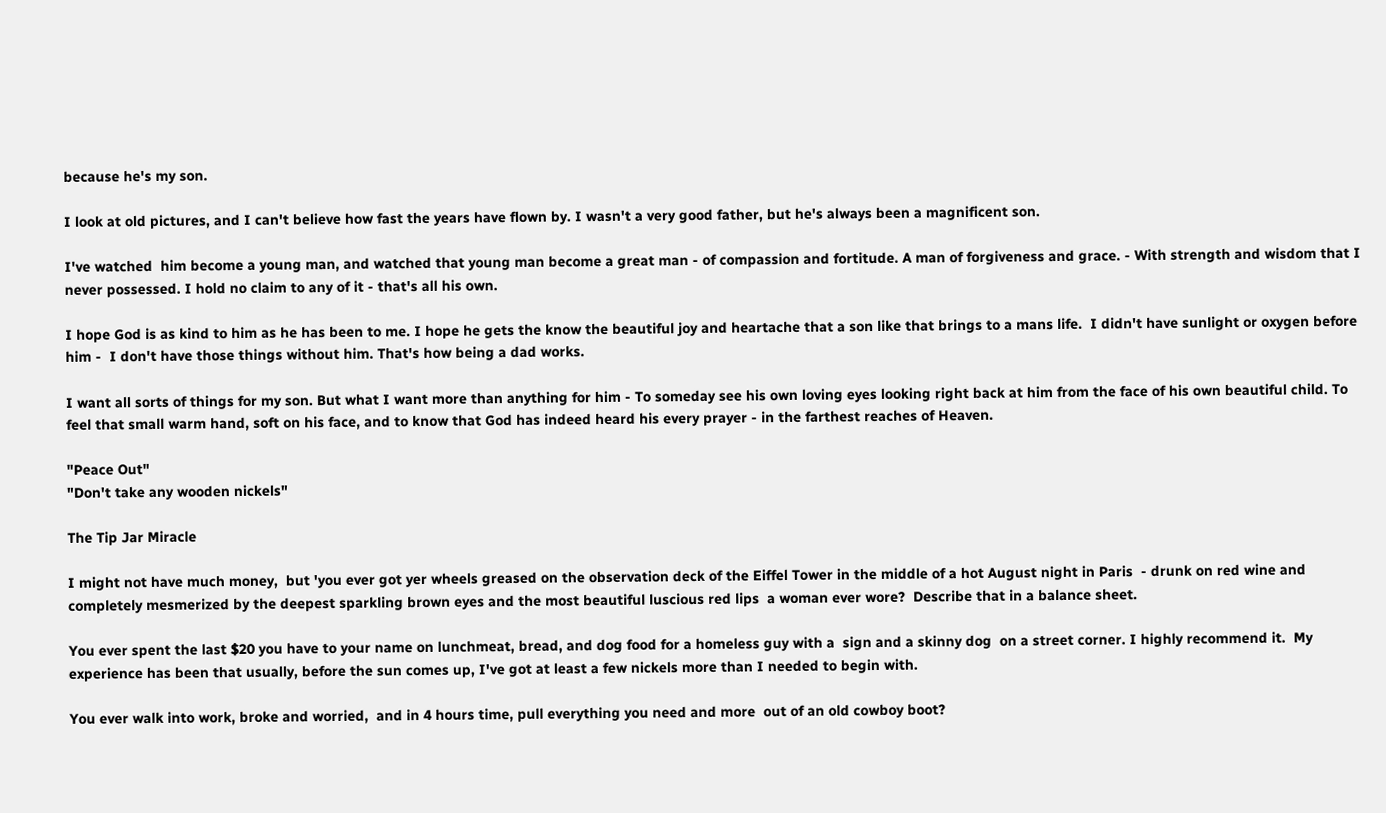because he's my son.

I look at old pictures, and I can't believe how fast the years have flown by. I wasn't a very good father, but he's always been a magnificent son.

I've watched  him become a young man, and watched that young man become a great man - of compassion and fortitude. A man of forgiveness and grace. - With strength and wisdom that I never possessed. I hold no claim to any of it - that's all his own.

I hope God is as kind to him as he has been to me. I hope he gets the know the beautiful joy and heartache that a son like that brings to a mans life.  I didn't have sunlight or oxygen before  him -  I don't have those things without him. That's how being a dad works.

I want all sorts of things for my son. But what I want more than anything for him - To someday see his own loving eyes looking right back at him from the face of his own beautiful child. To feel that small warm hand, soft on his face, and to know that God has indeed heard his every prayer - in the farthest reaches of Heaven.

"Peace Out"
"Don't take any wooden nickels"

The Tip Jar Miracle

I might not have much money,  but 'you ever got yer wheels greased on the observation deck of the Eiffel Tower in the middle of a hot August night in Paris  - drunk on red wine and completely mesmerized by the deepest sparkling brown eyes and the most beautiful luscious red lips  a woman ever wore?  Describe that in a balance sheet.

You ever spent the last $20 you have to your name on lunchmeat, bread, and dog food for a homeless guy with a  sign and a skinny dog  on a street corner. I highly recommend it.  My experience has been that usually, before the sun comes up, I've got at least a few nickels more than I needed to begin with.

You ever walk into work, broke and worried,  and in 4 hours time, pull everything you need and more  out of an old cowboy boot?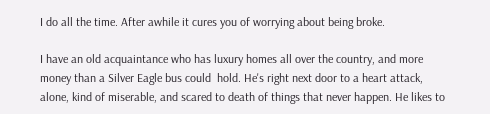I do all the time. After awhile it cures you of worrying about being broke.

I have an old acquaintance who has luxury homes all over the country, and more money than a Silver Eagle bus could  hold. He's right next door to a heart attack, alone, kind of miserable, and scared to death of things that never happen. He likes to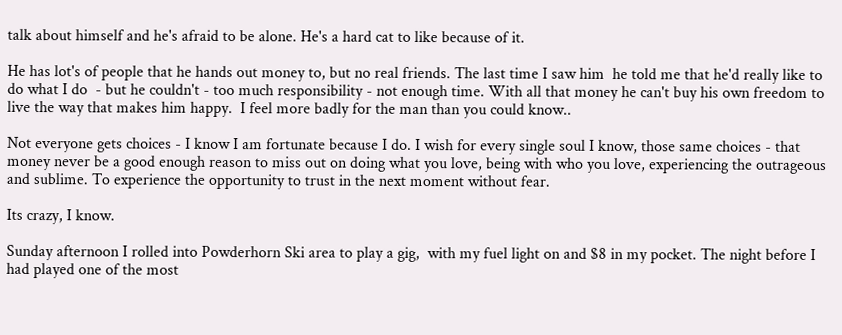talk about himself and he's afraid to be alone. He's a hard cat to like because of it.

He has lot's of people that he hands out money to, but no real friends. The last time I saw him  he told me that he'd really like to do what I do  - but he couldn't - too much responsibility - not enough time. With all that money he can't buy his own freedom to live the way that makes him happy.  I feel more badly for the man than you could know..

Not everyone gets choices - I know I am fortunate because I do. I wish for every single soul I know, those same choices - that money never be a good enough reason to miss out on doing what you love, being with who you love, experiencing the outrageous and sublime. To experience the opportunity to trust in the next moment without fear.

Its crazy, I know.

Sunday afternoon I rolled into Powderhorn Ski area to play a gig,  with my fuel light on and $8 in my pocket. The night before I had played one of the most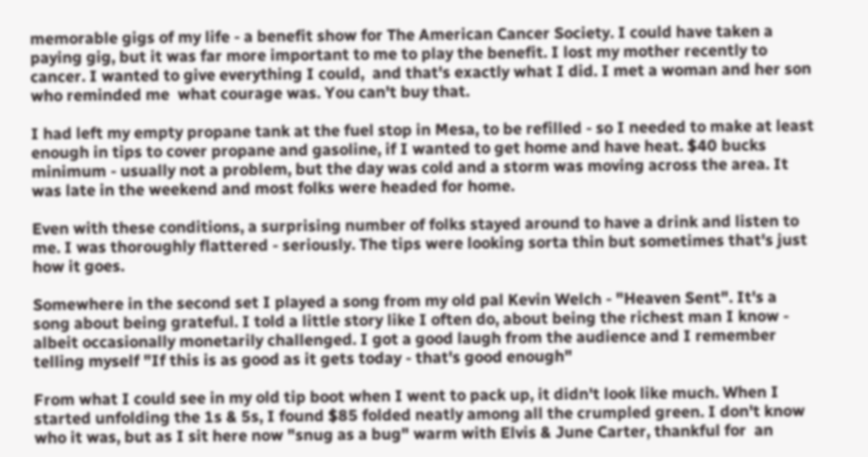memorable gigs of my life - a benefit show for The American Cancer Society. I could have taken a paying gig, but it was far more important to me to play the benefit. I lost my mother recently to cancer. I wanted to give everything I could,  and that's exactly what I did. I met a woman and her son who reminded me  what courage was. You can't buy that.

I had left my empty propane tank at the fuel stop in Mesa, to be refilled - so I needed to make at least enough in tips to cover propane and gasoline, if I wanted to get home and have heat. $40 bucks minimum - usually not a problem, but the day was cold and a storm was moving across the area. It was late in the weekend and most folks were headed for home.

Even with these conditions, a surprising number of folks stayed around to have a drink and listen to me. I was thoroughly flattered - seriously. The tips were looking sorta thin but sometimes that's just how it goes.

Somewhere in the second set I played a song from my old pal Kevin Welch - "Heaven Sent". It's a song about being grateful. I told a little story like I often do, about being the richest man I know - albeit occasionally monetarily challenged. I got a good laugh from the audience and I remember telling myself "If this is as good as it gets today - that's good enough"

From what I could see in my old tip boot when I went to pack up, it didn't look like much. When I started unfolding the 1s & 5s, I found $85 folded neatly among all the crumpled green. I don't know who it was, but as I sit here now "snug as a bug" warm with Elvis & June Carter, thankful for  an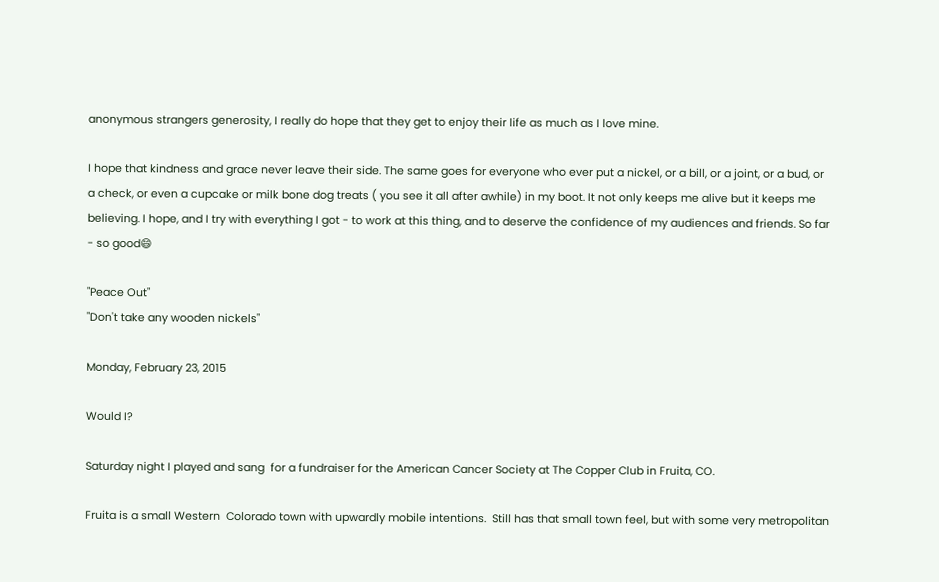anonymous strangers generosity, I really do hope that they get to enjoy their life as much as I love mine.

I hope that kindness and grace never leave their side. The same goes for everyone who ever put a nickel, or a bill, or a joint, or a bud, or a check, or even a cupcake or milk bone dog treats ( you see it all after awhile) in my boot. It not only keeps me alive but it keeps me believing. I hope, and I try with everything I got - to work at this thing, and to deserve the confidence of my audiences and friends. So far - so good😄

"Peace Out"
"Don't take any wooden nickels"

Monday, February 23, 2015

Would I?

Saturday night I played and sang  for a fundraiser for the American Cancer Society at The Copper Club in Fruita, CO.

Fruita is a small Western  Colorado town with upwardly mobile intentions.  Still has that small town feel, but with some very metropolitan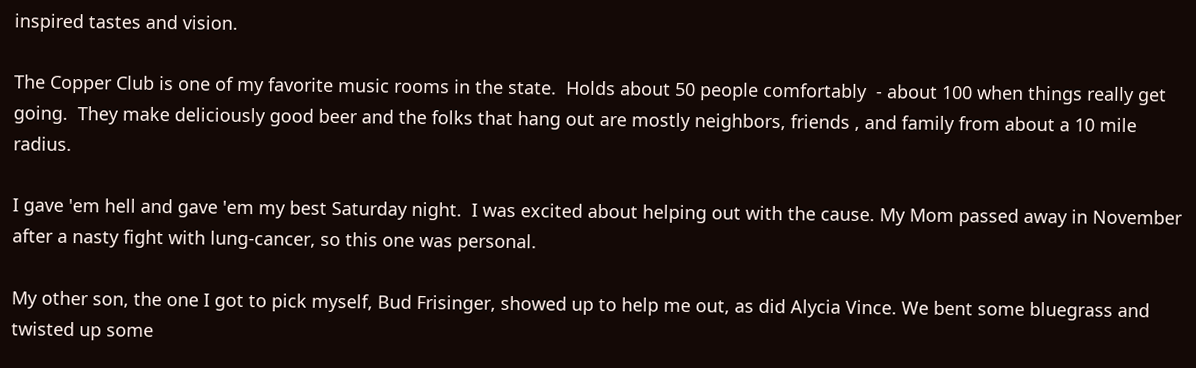inspired tastes and vision.

The Copper Club is one of my favorite music rooms in the state.  Holds about 50 people comfortably  - about 100 when things really get going.  They make deliciously good beer and the folks that hang out are mostly neighbors, friends , and family from about a 10 mile radius.

I gave 'em hell and gave 'em my best Saturday night.  I was excited about helping out with the cause. My Mom passed away in November after a nasty fight with lung-cancer, so this one was personal.

My other son, the one I got to pick myself, Bud Frisinger, showed up to help me out, as did Alycia Vince. We bent some bluegrass and twisted up some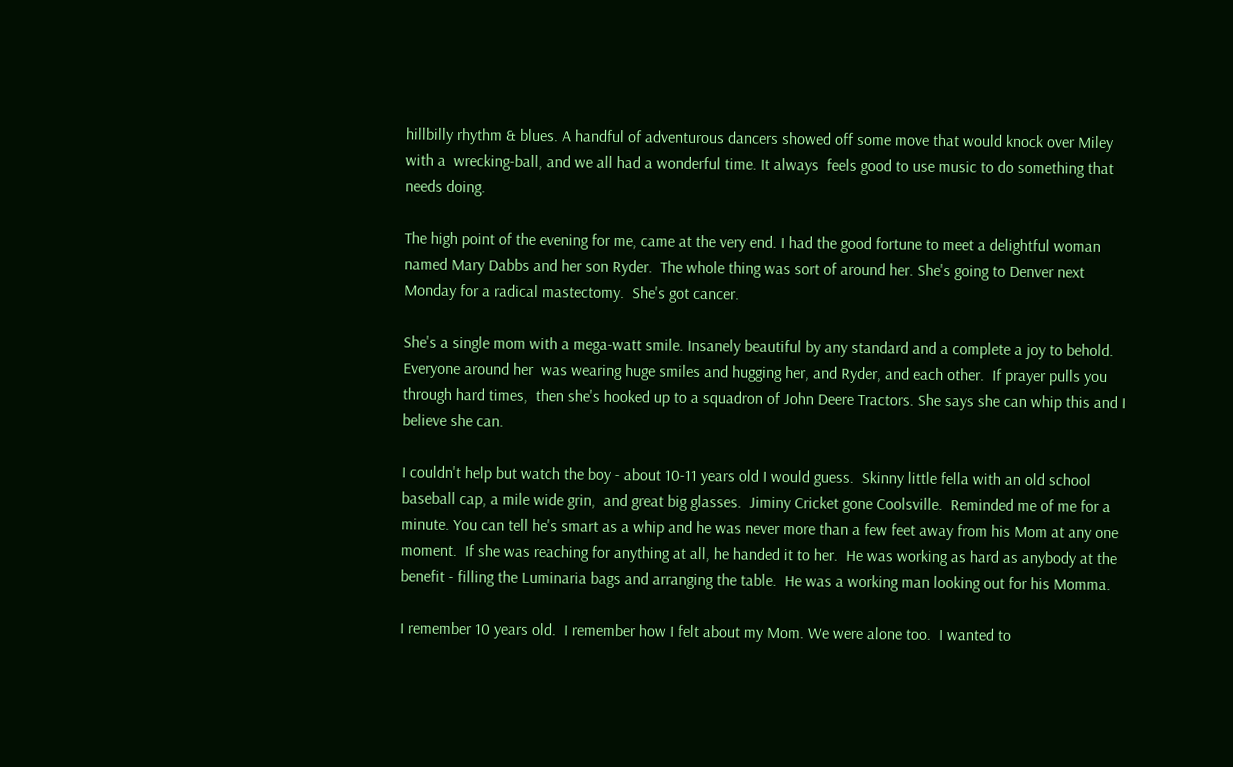hillbilly rhythm & blues. A handful of adventurous dancers showed off some move that would knock over Miley with a  wrecking-ball, and we all had a wonderful time. It always  feels good to use music to do something that needs doing.

The high point of the evening for me, came at the very end. I had the good fortune to meet a delightful woman named Mary Dabbs and her son Ryder.  The whole thing was sort of around her. She's going to Denver next Monday for a radical mastectomy.  She's got cancer.

She's a single mom with a mega-watt smile. Insanely beautiful by any standard and a complete a joy to behold.  Everyone around her  was wearing huge smiles and hugging her, and Ryder, and each other.  If prayer pulls you through hard times,  then she's hooked up to a squadron of John Deere Tractors. She says she can whip this and I believe she can.

I couldn't help but watch the boy - about 10-11 years old I would guess.  Skinny little fella with an old school baseball cap, a mile wide grin,  and great big glasses.  Jiminy Cricket gone Coolsville.  Reminded me of me for a minute. You can tell he's smart as a whip and he was never more than a few feet away from his Mom at any one moment.  If she was reaching for anything at all, he handed it to her.  He was working as hard as anybody at the benefit - filling the Luminaria bags and arranging the table.  He was a working man looking out for his Momma.

I remember 10 years old.  I remember how I felt about my Mom. We were alone too.  I wanted to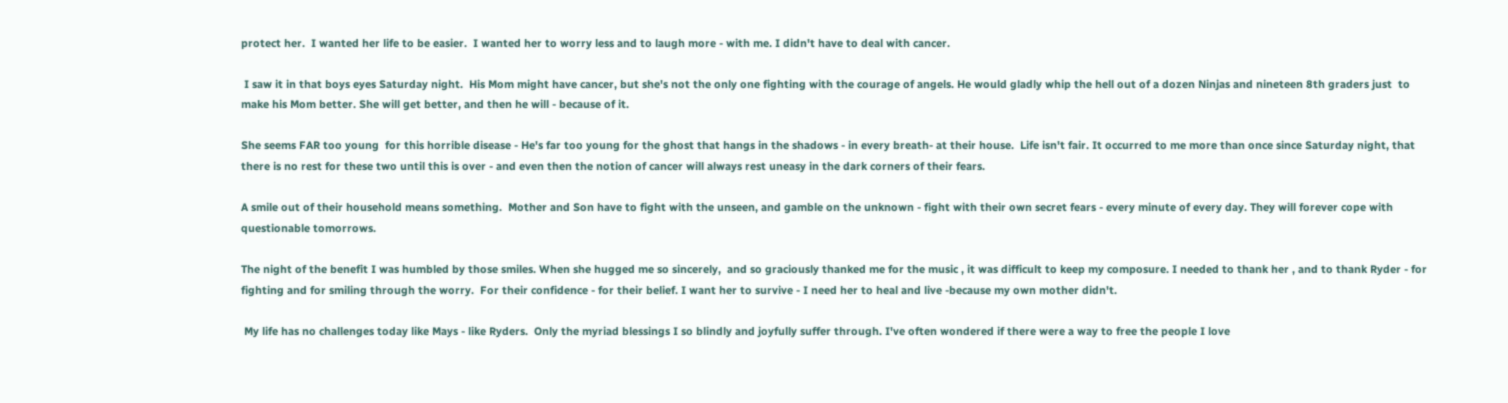protect her.  I wanted her life to be easier.  I wanted her to worry less and to laugh more - with me. I didn't have to deal with cancer.

 I saw it in that boys eyes Saturday night.  His Mom might have cancer, but she's not the only one fighting with the courage of angels. He would gladly whip the hell out of a dozen Ninjas and nineteen 8th graders just  to make his Mom better. She will get better, and then he will - because of it.

She seems FAR too young  for this horrible disease - He's far too young for the ghost that hangs in the shadows - in every breath- at their house.  Life isn't fair. It occurred to me more than once since Saturday night, that there is no rest for these two until this is over - and even then the notion of cancer will always rest uneasy in the dark corners of their fears.

A smile out of their household means something.  Mother and Son have to fight with the unseen, and gamble on the unknown - fight with their own secret fears - every minute of every day. They will forever cope with questionable tomorrows.

The night of the benefit I was humbled by those smiles. When she hugged me so sincerely,  and so graciously thanked me for the music , it was difficult to keep my composure. I needed to thank her , and to thank Ryder - for fighting and for smiling through the worry.  For their confidence - for their belief. I want her to survive - I need her to heal and live -because my own mother didn't.

 My life has no challenges today like Mays - like Ryders.  Only the myriad blessings I so blindly and joyfully suffer through. I've often wondered if there were a way to free the people I love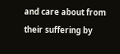and care about from their suffering by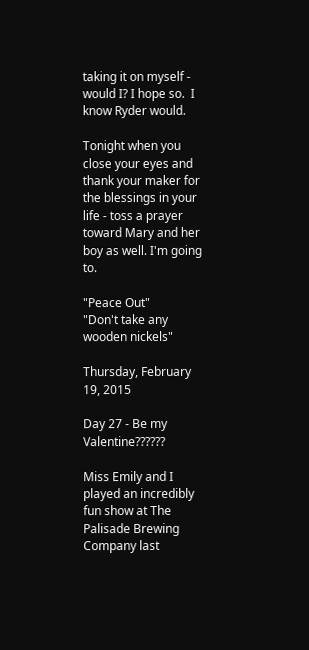taking it on myself - would I? I hope so.  I know Ryder would.

Tonight when you close your eyes and thank your maker for the blessings in your life - toss a prayer toward Mary and her boy as well. I'm going to.

"Peace Out"
"Don't take any wooden nickels"

Thursday, February 19, 2015

Day 27 - Be my Valentine??????

Miss Emily and I played an incredibly fun show at The Palisade Brewing Company last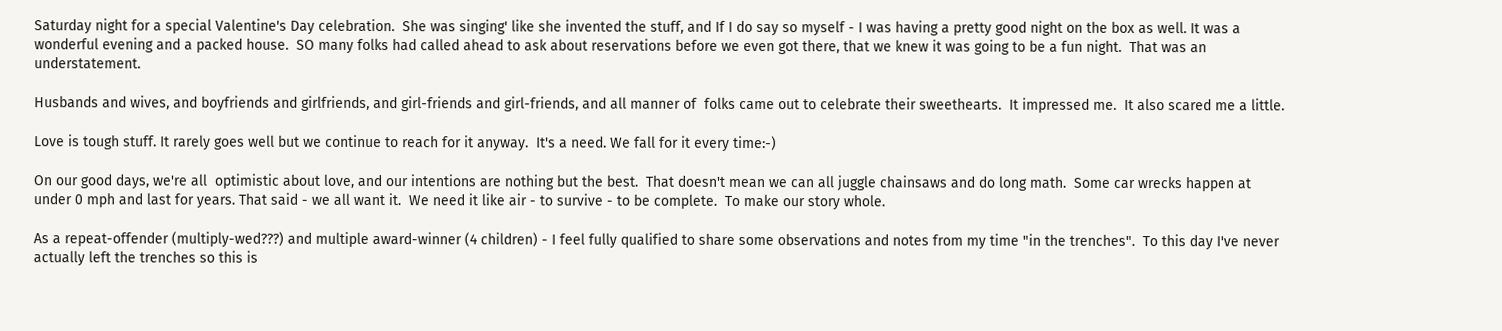Saturday night for a special Valentine's Day celebration.  She was singing' like she invented the stuff, and If I do say so myself - I was having a pretty good night on the box as well. It was a wonderful evening and a packed house.  SO many folks had called ahead to ask about reservations before we even got there, that we knew it was going to be a fun night.  That was an understatement.

Husbands and wives, and boyfriends and girlfriends, and girl-friends and girl-friends, and all manner of  folks came out to celebrate their sweethearts.  It impressed me.  It also scared me a little.

Love is tough stuff. It rarely goes well but we continue to reach for it anyway.  It's a need. We fall for it every time:-)

On our good days, we're all  optimistic about love, and our intentions are nothing but the best.  That doesn't mean we can all juggle chainsaws and do long math.  Some car wrecks happen at under 0 mph and last for years. That said - we all want it.  We need it like air - to survive - to be complete.  To make our story whole.

As a repeat-offender (multiply-wed???) and multiple award-winner (4 children) - I feel fully qualified to share some observations and notes from my time "in the trenches".  To this day I've never actually left the trenches so this is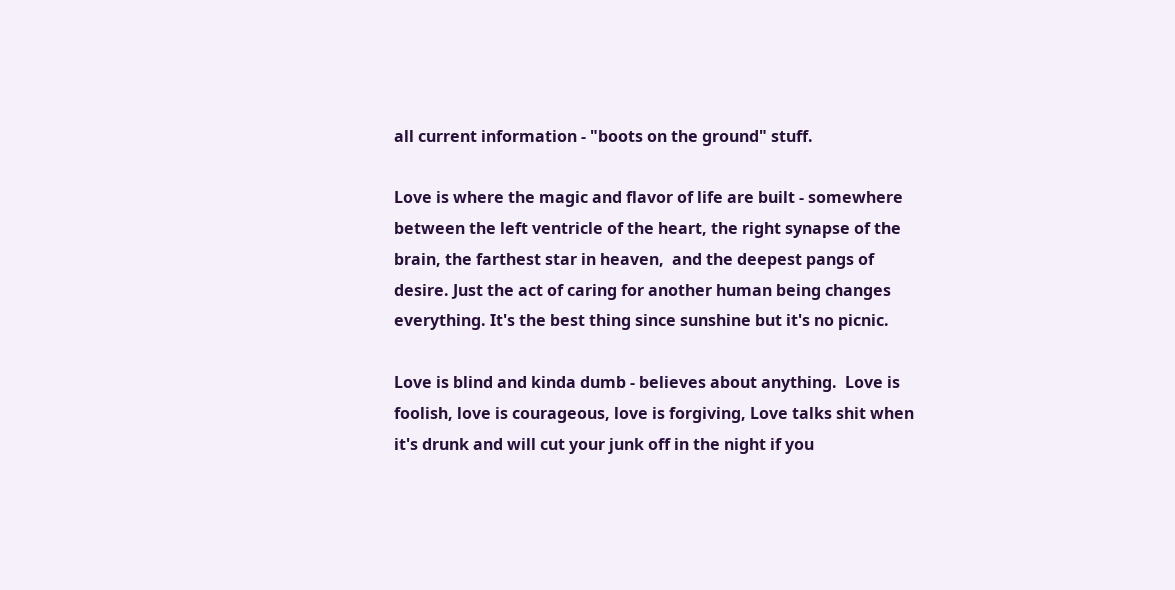all current information - "boots on the ground" stuff.

Love is where the magic and flavor of life are built - somewhere between the left ventricle of the heart, the right synapse of the brain, the farthest star in heaven,  and the deepest pangs of desire. Just the act of caring for another human being changes everything. It's the best thing since sunshine but it's no picnic.

Love is blind and kinda dumb - believes about anything.  Love is foolish, love is courageous, love is forgiving, Love talks shit when it's drunk and will cut your junk off in the night if you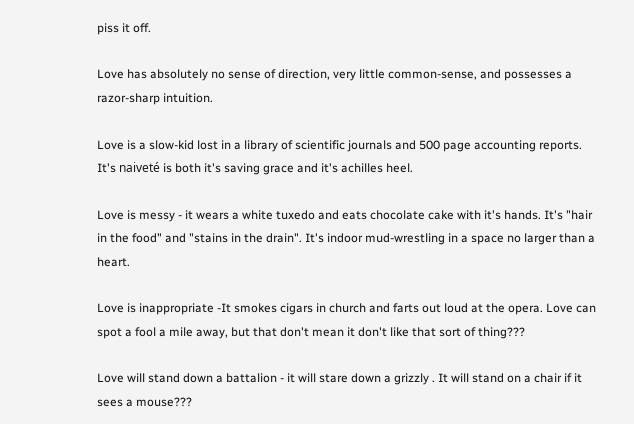piss it off.

Love has absolutely no sense of direction, very little common-sense, and possesses a razor-sharp intuition.

Love is a slow-kid lost in a library of scientific journals and 500 page accounting reports. It's naiveté is both it's saving grace and it's achilles heel.

Love is messy - it wears a white tuxedo and eats chocolate cake with it's hands. It's "hair in the food" and "stains in the drain". It's indoor mud-wrestling in a space no larger than a heart.

Love is inappropriate -It smokes cigars in church and farts out loud at the opera. Love can spot a fool a mile away, but that don't mean it don't like that sort of thing???

Love will stand down a battalion - it will stare down a grizzly . It will stand on a chair if it sees a mouse???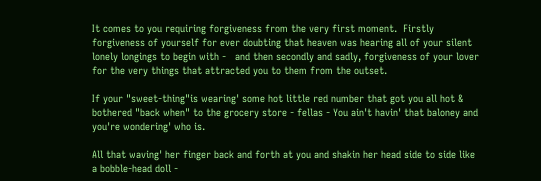It comes to you requiring forgiveness from the very first moment.  Firstly forgiveness of yourself for ever doubting that heaven was hearing all of your silent lonely longings to begin with -   and then secondly and sadly, forgiveness of your lover for the very things that attracted you to them from the outset.

If your "sweet-thing"is wearing' some hot little red number that got you all hot & bothered "back when" to the grocery store - fellas - You ain't havin' that baloney and you're wondering' who is.

All that waving' her finger back and forth at you and shakin her head side to side like a bobble-head doll -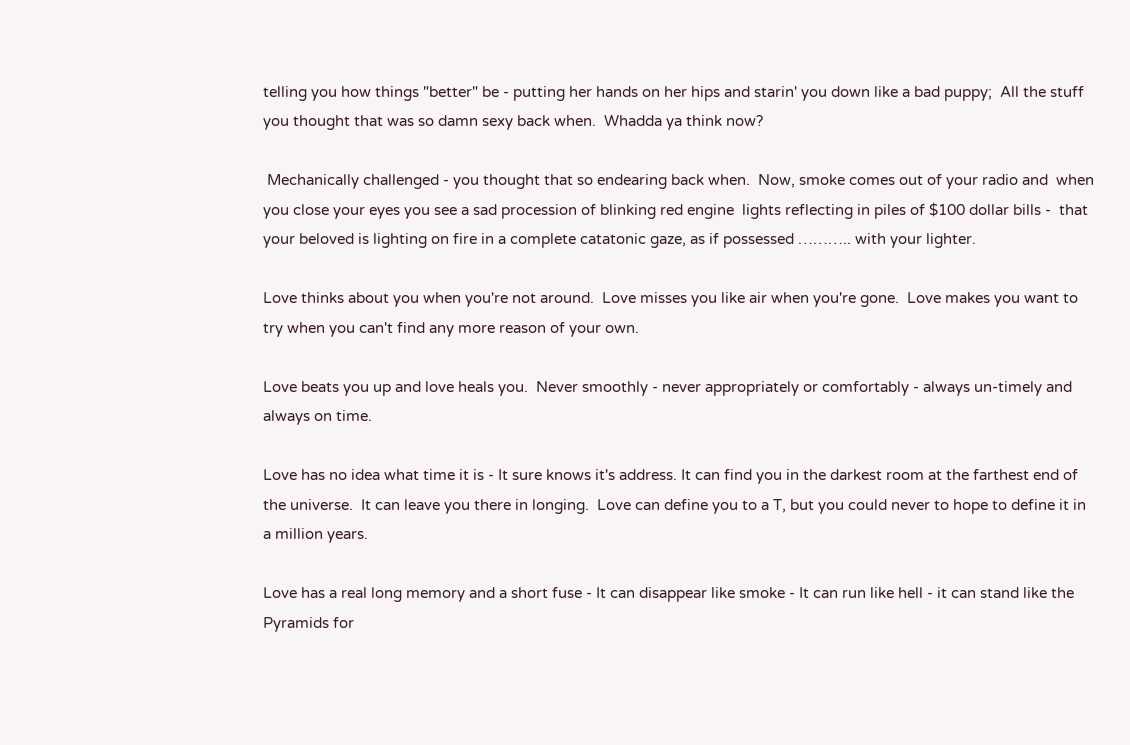telling you how things "better" be - putting her hands on her hips and starin' you down like a bad puppy;  All the stuff you thought that was so damn sexy back when.  Whadda ya think now?

 Mechanically challenged - you thought that so endearing back when.  Now, smoke comes out of your radio and  when you close your eyes you see a sad procession of blinking red engine  lights reflecting in piles of $100 dollar bills -  that your beloved is lighting on fire in a complete catatonic gaze, as if possessed ……….. with your lighter.

Love thinks about you when you're not around.  Love misses you like air when you're gone.  Love makes you want to try when you can't find any more reason of your own.

Love beats you up and love heals you.  Never smoothly - never appropriately or comfortably - always un-timely and always on time.

Love has no idea what time it is - It sure knows it's address. It can find you in the darkest room at the farthest end of the universe.  It can leave you there in longing.  Love can define you to a T, but you could never to hope to define it in a million years.

Love has a real long memory and a short fuse - It can disappear like smoke - It can run like hell - it can stand like the Pyramids for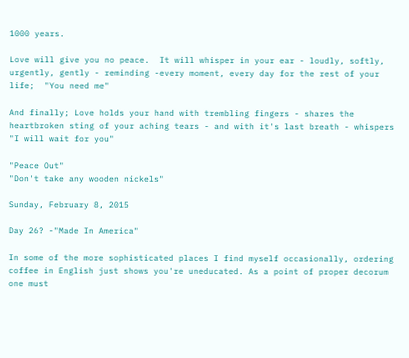1000 years.

Love will give you no peace.  It will whisper in your ear - loudly, softly, urgently, gently - reminding -every moment, every day for the rest of your life;  "You need me"

And finally; Love holds your hand with trembling fingers - shares the heartbroken sting of your aching tears - and with it's last breath - whispers "I will wait for you"

"Peace Out"
"Don't take any wooden nickels"

Sunday, February 8, 2015

Day 26? -"Made In America"

In some of the more sophisticated places I find myself occasionally, ordering coffee in English just shows you're uneducated. As a point of proper decorum one must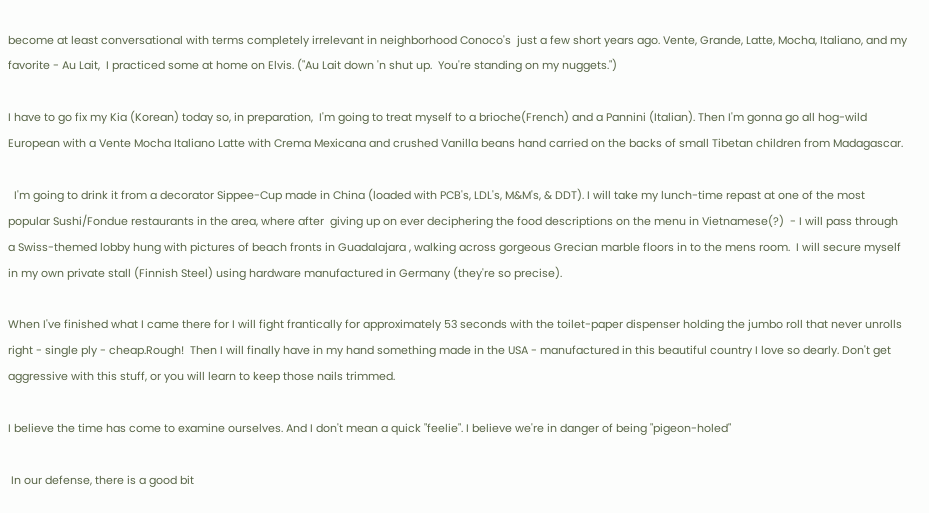become at least conversational with terms completely irrelevant in neighborhood Conoco's  just a few short years ago. Vente, Grande, Latte, Mocha, Italiano, and my favorite - Au Lait,  I practiced some at home on Elvis. ("Au Lait down 'n shut up.  You're standing on my nuggets.")

I have to go fix my Kia (Korean) today so, in preparation,  I'm going to treat myself to a brioche(French) and a Pannini (Italian). Then I'm gonna go all hog-wild European with a Vente Mocha Italiano Latte with Crema Mexicana and crushed Vanilla beans hand carried on the backs of small Tibetan children from Madagascar.

  I'm going to drink it from a decorator Sippee-Cup made in China (loaded with PCB's, LDL's, M&M's, & DDT). I will take my lunch-time repast at one of the most popular Sushi/Fondue restaurants in the area, where after  giving up on ever deciphering the food descriptions on the menu in Vietnamese(?)  - I will pass through a Swiss-themed lobby hung with pictures of beach fronts in Guadalajara , walking across gorgeous Grecian marble floors in to the mens room.  I will secure myself in my own private stall (Finnish Steel) using hardware manufactured in Germany (they're so precise).

When I've finished what I came there for I will fight frantically for approximately 53 seconds with the toilet-paper dispenser holding the jumbo roll that never unrolls right - single ply - cheap.Rough!  Then I will finally have in my hand something made in the USA - manufactured in this beautiful country I love so dearly. Don't get aggressive with this stuff, or you will learn to keep those nails trimmed.

I believe the time has come to examine ourselves. And I don't mean a quick "feelie". I believe we're in danger of being "pigeon-holed"

 In our defense, there is a good bit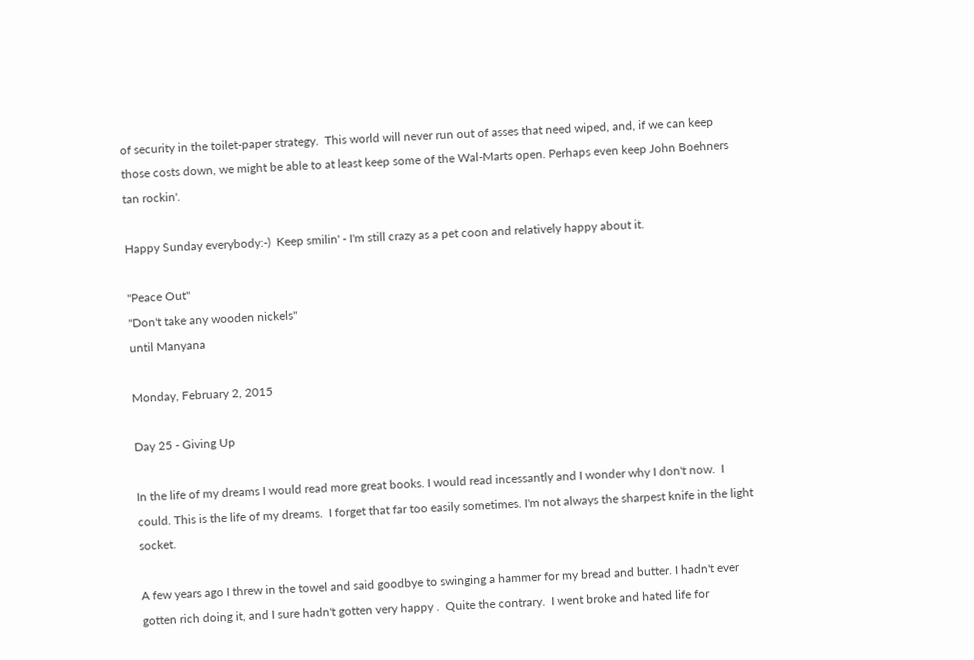of security in the toilet-paper strategy.  This world will never run out of asses that need wiped, and, if we can keep those costs down, we might be able to at least keep some of the Wal-Marts open. Perhaps even keep John Boehners tan rockin'.

Happy Sunday everybody:-)  Keep smilin' - I'm still crazy as a pet coon and relatively happy about it.

"Peace Out"
"Don't take any wooden nickels"
until Manyana

Monday, February 2, 2015

Day 25 - Giving Up

In the life of my dreams I would read more great books. I would read incessantly and I wonder why I don't now.  I could. This is the life of my dreams.  I forget that far too easily sometimes. I'm not always the sharpest knife in the light socket.

A few years ago I threw in the towel and said goodbye to swinging a hammer for my bread and butter. I hadn't ever gotten rich doing it, and I sure hadn't gotten very happy .  Quite the contrary.  I went broke and hated life for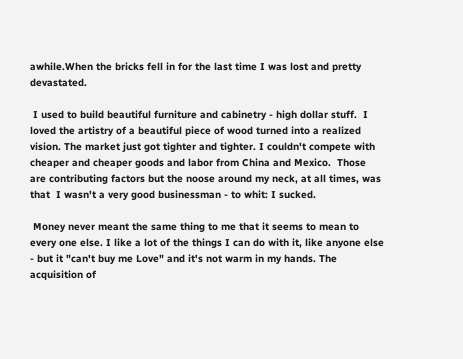awhile.When the bricks fell in for the last time I was lost and pretty devastated.

 I used to build beautiful furniture and cabinetry - high dollar stuff.  I loved the artistry of a beautiful piece of wood turned into a realized vision. The market just got tighter and tighter. I couldn't compete with cheaper and cheaper goods and labor from China and Mexico.  Those are contributing factors but the noose around my neck, at all times, was that  I wasn't a very good businessman - to whit: I sucked.

 Money never meant the same thing to me that it seems to mean to every one else. I like a lot of the things I can do with it, like anyone else - but it "can't buy me Love" and it's not warm in my hands. The acquisition of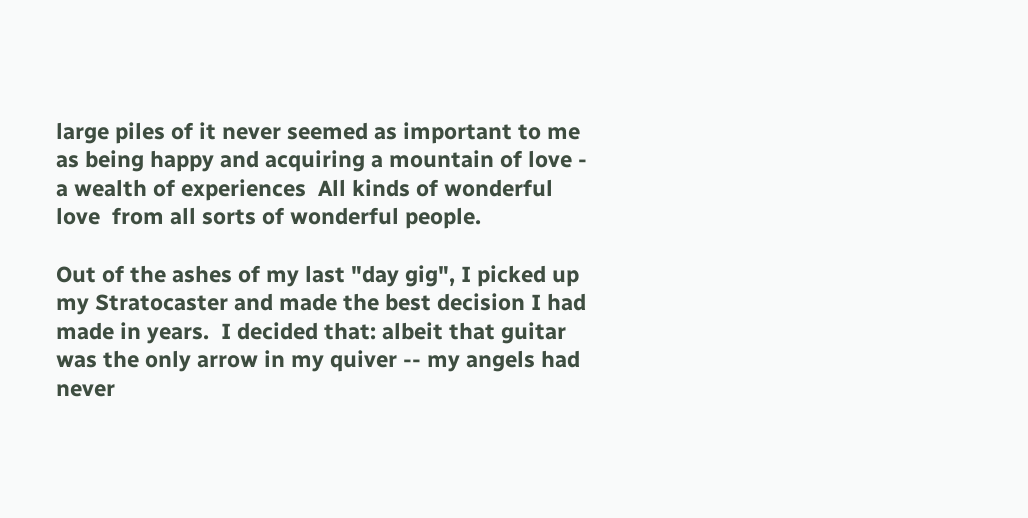large piles of it never seemed as important to me as being happy and acquiring a mountain of love - a wealth of experiences  All kinds of wonderful love  from all sorts of wonderful people.

Out of the ashes of my last "day gig", I picked up my Stratocaster and made the best decision I had made in years.  I decided that: albeit that guitar was the only arrow in my quiver -- my angels had never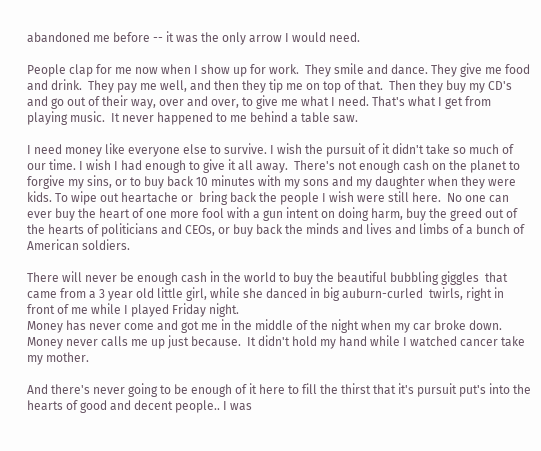abandoned me before -- it was the only arrow I would need.

People clap for me now when I show up for work.  They smile and dance. They give me food and drink.  They pay me well, and then they tip me on top of that.  Then they buy my CD's and go out of their way, over and over, to give me what I need. That's what I get from playing music.  It never happened to me behind a table saw.

I need money like everyone else to survive. I wish the pursuit of it didn't take so much of our time. I wish I had enough to give it all away.  There's not enough cash on the planet to forgive my sins, or to buy back 10 minutes with my sons and my daughter when they were kids. To wipe out heartache or  bring back the people I wish were still here.  No one can ever buy the heart of one more fool with a gun intent on doing harm, buy the greed out of the hearts of politicians and CEOs, or buy back the minds and lives and limbs of a bunch of American soldiers.

There will never be enough cash in the world to buy the beautiful bubbling giggles  that came from a 3 year old little girl, while she danced in big auburn-curled  twirls, right in  front of me while I played Friday night.
Money has never come and got me in the middle of the night when my car broke down.  Money never calls me up just because.  It didn't hold my hand while I watched cancer take my mother.

And there's never going to be enough of it here to fill the thirst that it's pursuit put's into the hearts of good and decent people.. I was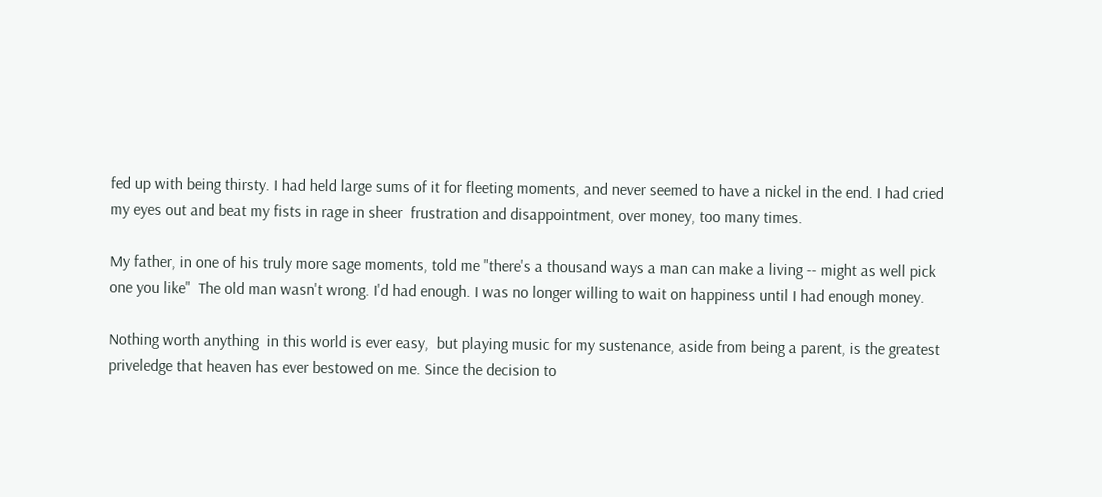fed up with being thirsty. I had held large sums of it for fleeting moments, and never seemed to have a nickel in the end. I had cried my eyes out and beat my fists in rage in sheer  frustration and disappointment, over money, too many times.

My father, in one of his truly more sage moments, told me "there's a thousand ways a man can make a living -- might as well pick one you like"  The old man wasn't wrong. I'd had enough. I was no longer willing to wait on happiness until I had enough money.

Nothing worth anything  in this world is ever easy,  but playing music for my sustenance, aside from being a parent, is the greatest priveledge that heaven has ever bestowed on me. Since the decision to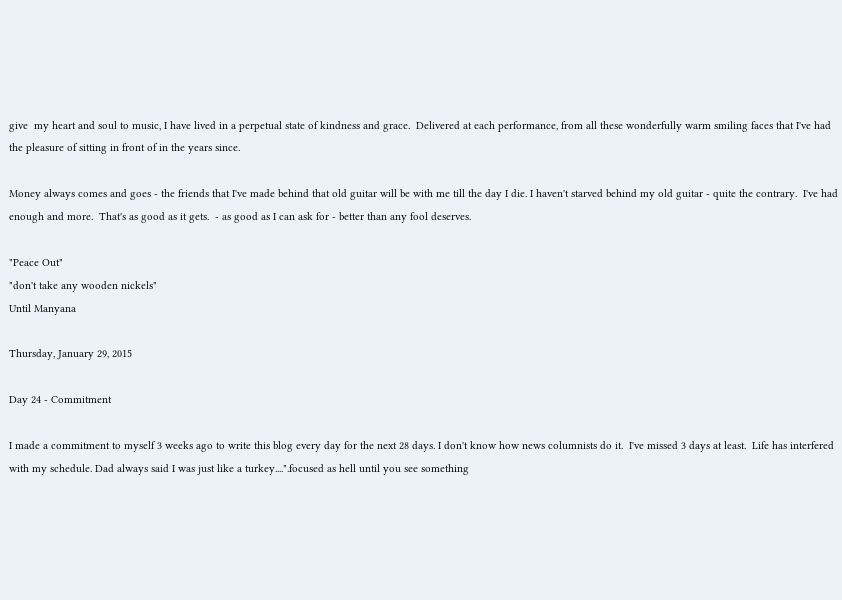give  my heart and soul to music, I have lived in a perpetual state of kindness and grace.  Delivered at each performance, from all these wonderfully warm smiling faces that I've had the pleasure of sitting in front of in the years since.

Money always comes and goes - the friends that I've made behind that old guitar will be with me till the day I die. I haven't starved behind my old guitar - quite the contrary.  I've had enough and more.  That's as good as it gets.  - as good as I can ask for - better than any fool deserves.

"Peace Out"
"don't take any wooden nickels"
Until Manyana

Thursday, January 29, 2015

Day 24 - Commitment

I made a commitment to myself 3 weeks ago to write this blog every day for the next 28 days. I don't know how news columnists do it.  I've missed 3 days at least.  Life has interfered with my schedule. Dad always said I was just like a turkey....".focused as hell until you see something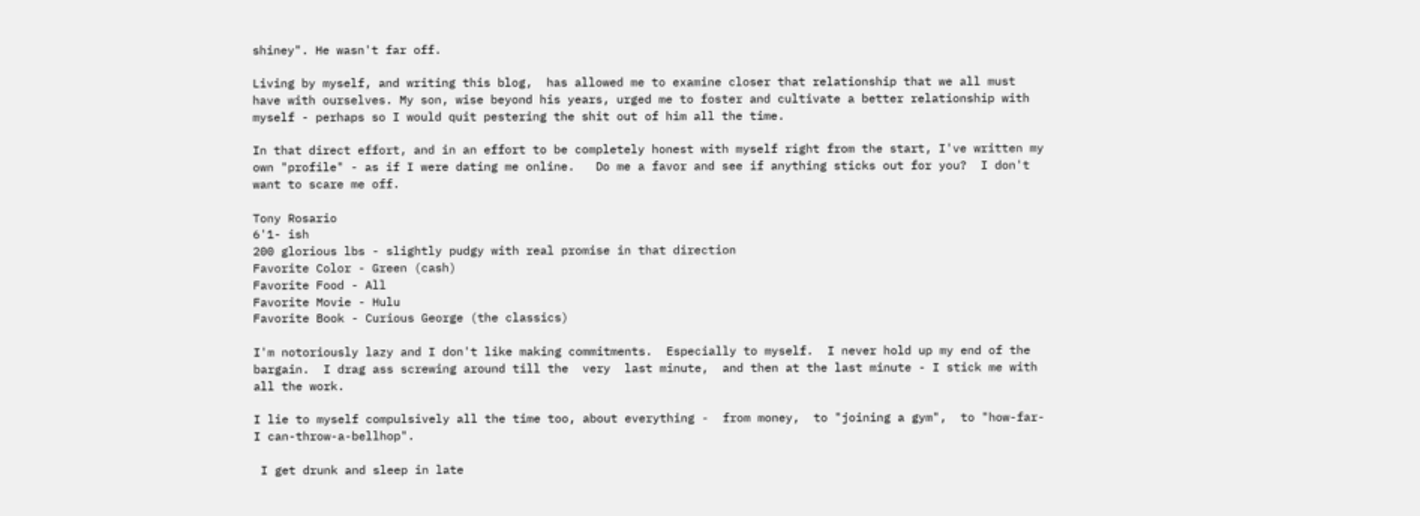shiney". He wasn't far off.

Living by myself, and writing this blog,  has allowed me to examine closer that relationship that we all must have with ourselves. My son, wise beyond his years, urged me to foster and cultivate a better relationship with myself - perhaps so I would quit pestering the shit out of him all the time.

In that direct effort, and in an effort to be completely honest with myself right from the start, I've written my own "profile" - as if I were dating me online.   Do me a favor and see if anything sticks out for you?  I don't want to scare me off.

Tony Rosario
6'1- ish
200 glorious lbs - slightly pudgy with real promise in that direction
Favorite Color - Green (cash)
Favorite Food - All
Favorite Movie - Hulu
Favorite Book - Curious George (the classics)

I'm notoriously lazy and I don't like making commitments.  Especially to myself.  I never hold up my end of the bargain.  I drag ass screwing around till the  very  last minute,  and then at the last minute - I stick me with all the work.

I lie to myself compulsively all the time too, about everything -  from money,  to "joining a gym",  to "how-far-I can-throw-a-bellhop".

 I get drunk and sleep in late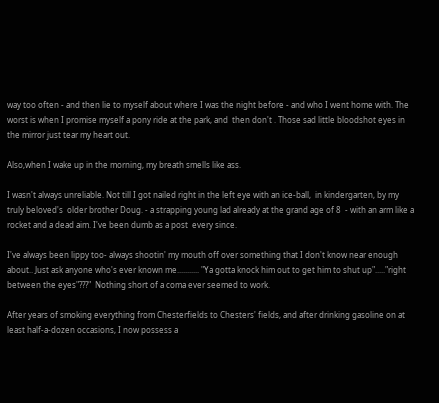way too often - and then lie to myself about where I was the night before - and who I went home with. The worst is when I promise myself a pony ride at the park, and  then don't . Those sad little bloodshot eyes in the mirror just tear my heart out.

Also,when I wake up in the morning, my breath smells like ass.

I wasn't always unreliable. Not till I got nailed right in the left eye with an ice-ball,  in kindergarten, by my truly beloved's  older brother Doug. - a strapping young lad already at the grand age of 8  - with an arm like a rocket and a dead aim. I've been dumb as a post  every since.

I've always been lippy too- always shootin' my mouth off over something that I don't know near enough about.. Just ask anyone who's ever known me........... "Ya gotta knock him out to get him to shut up"....."right between the eyes"???"  Nothing short of a coma ever seemed to work.

After years of smoking everything from Chesterfields to Chesters' fields, and after drinking gasoline on at least half-a-dozen occasions, I now possess a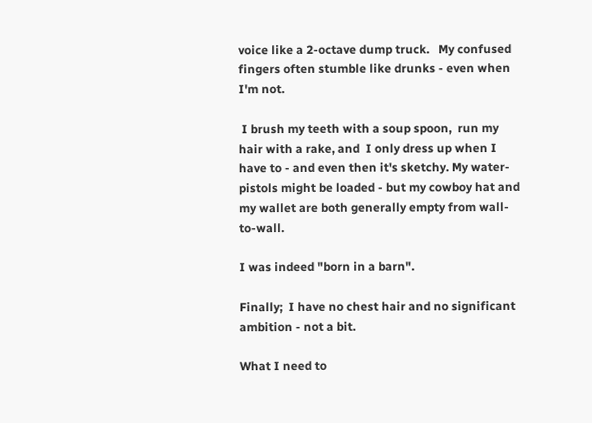voice like a 2-octave dump truck.   My confused fingers often stumble like drunks - even when I'm not.

 I brush my teeth with a soup spoon,  run my hair with a rake, and  I only dress up when I have to - and even then it's sketchy. My water-pistols might be loaded - but my cowboy hat and my wallet are both generally empty from wall-to-wall.

I was indeed "born in a barn".

Finally;  I have no chest hair and no significant ambition - not a bit.

What I need to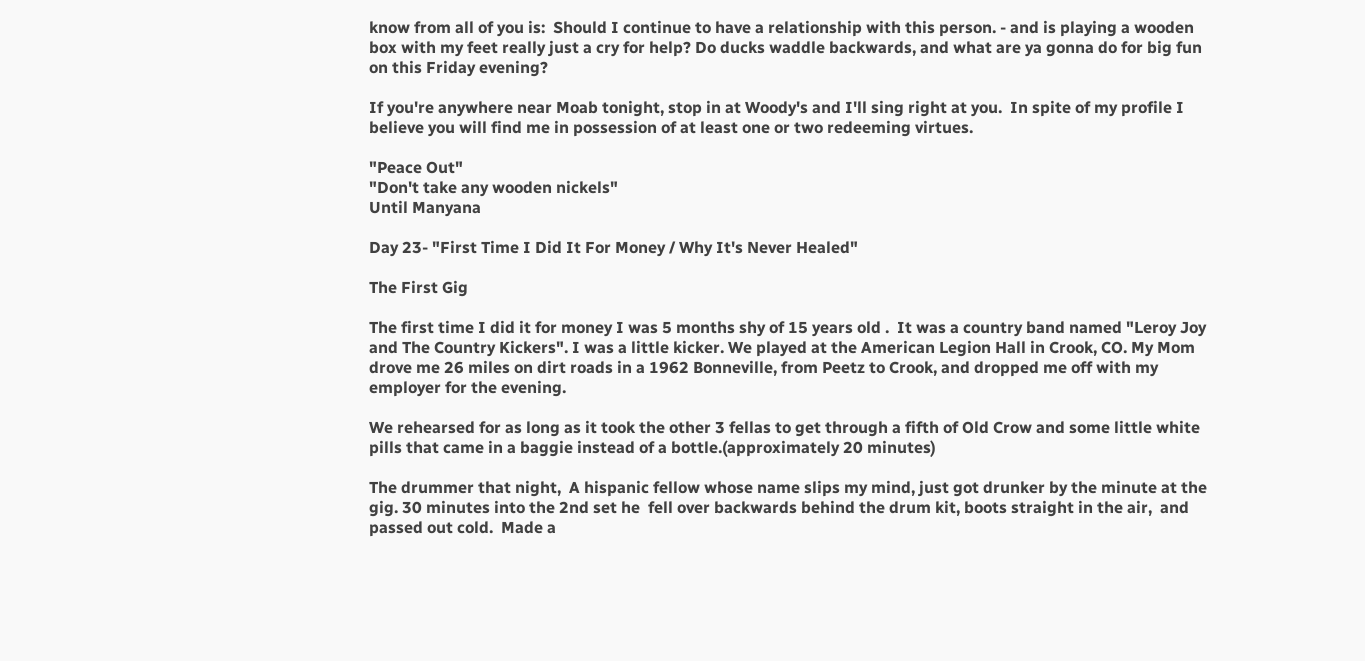know from all of you is:  Should I continue to have a relationship with this person. - and is playing a wooden box with my feet really just a cry for help? Do ducks waddle backwards, and what are ya gonna do for big fun on this Friday evening?

If you're anywhere near Moab tonight, stop in at Woody's and I'll sing right at you.  In spite of my profile I believe you will find me in possession of at least one or two redeeming virtues.

"Peace Out"
"Don't take any wooden nickels"
Until Manyana

Day 23- "First Time I Did It For Money / Why It's Never Healed"

The First Gig

The first time I did it for money I was 5 months shy of 15 years old .  It was a country band named "Leroy Joy and The Country Kickers". I was a little kicker. We played at the American Legion Hall in Crook, CO. My Mom drove me 26 miles on dirt roads in a 1962 Bonneville, from Peetz to Crook, and dropped me off with my employer for the evening.

We rehearsed for as long as it took the other 3 fellas to get through a fifth of Old Crow and some little white pills that came in a baggie instead of a bottle.(approximately 20 minutes)

The drummer that night,  A hispanic fellow whose name slips my mind, just got drunker by the minute at the gig. 30 minutes into the 2nd set he  fell over backwards behind the drum kit, boots straight in the air,  and passed out cold.  Made a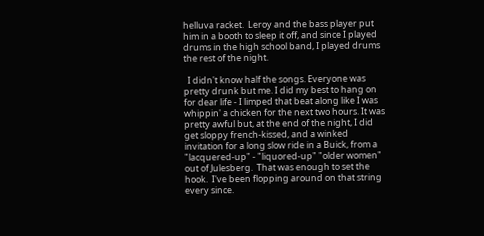helluva racket.  Leroy and the bass player put him in a booth to sleep it off, and since I played drums in the high school band, I played drums the rest of the night.

  I didn't know half the songs. Everyone was pretty drunk but me. I did my best to hang on for dear life - I limped that beat along like I was whippin' a chicken for the next two hours. It was pretty awful but, at the end of the night, I did get sloppy french-kissed, and a winked invitation for a long slow ride in a Buick, from a "lacquered-up" - "liquored-up" "older women" out of Julesberg.  That was enough to set the hook.  I've been flopping around on that string every since.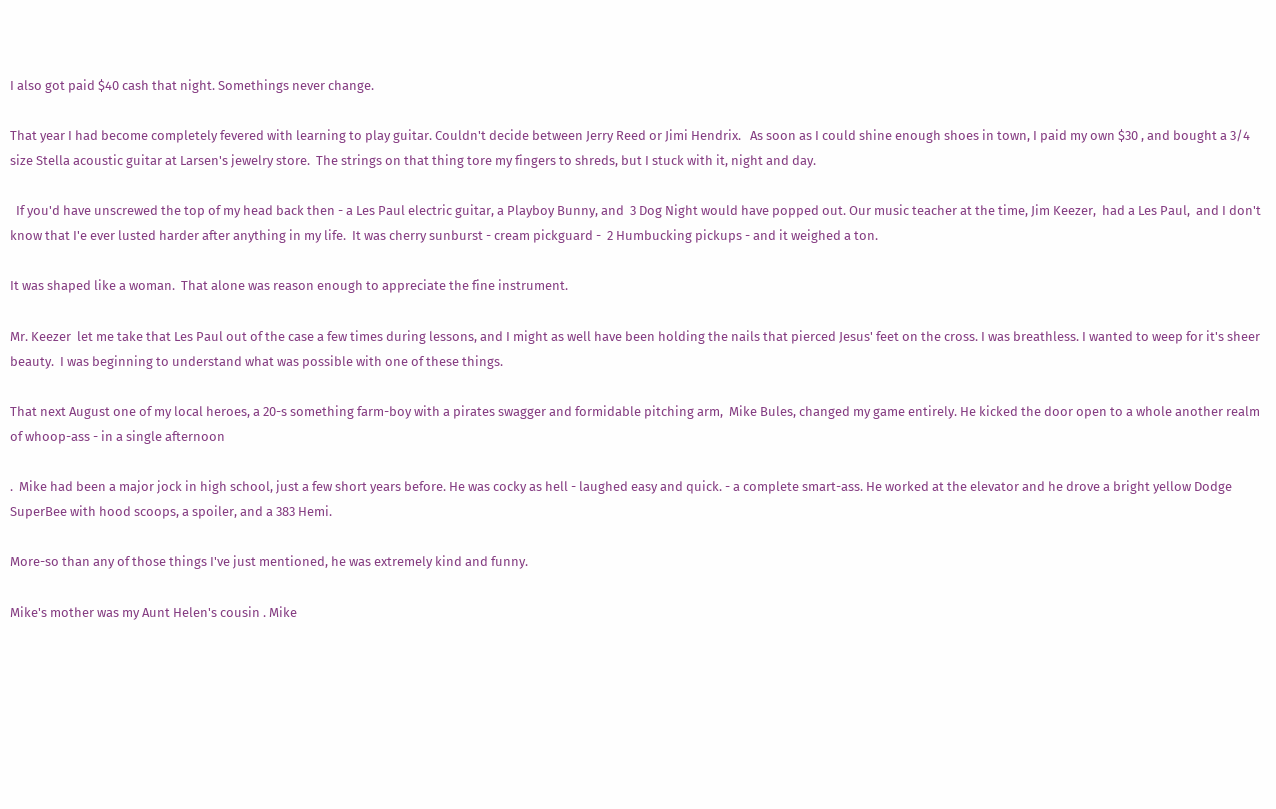I also got paid $40 cash that night. Somethings never change.

That year I had become completely fevered with learning to play guitar. Couldn't decide between Jerry Reed or Jimi Hendrix.   As soon as I could shine enough shoes in town, I paid my own $30 , and bought a 3/4 size Stella acoustic guitar at Larsen's jewelry store.  The strings on that thing tore my fingers to shreds, but I stuck with it, night and day.

  If you'd have unscrewed the top of my head back then - a Les Paul electric guitar, a Playboy Bunny, and  3 Dog Night would have popped out. Our music teacher at the time, Jim Keezer,  had a Les Paul,  and I don't know that I'e ever lusted harder after anything in my life.  It was cherry sunburst - cream pickguard -  2 Humbucking pickups - and it weighed a ton.

It was shaped like a woman.  That alone was reason enough to appreciate the fine instrument.

Mr. Keezer  let me take that Les Paul out of the case a few times during lessons, and I might as well have been holding the nails that pierced Jesus' feet on the cross. I was breathless. I wanted to weep for it's sheer beauty.  I was beginning to understand what was possible with one of these things.

That next August one of my local heroes, a 20-s something farm-boy with a pirates swagger and formidable pitching arm,  Mike Bules, changed my game entirely. He kicked the door open to a whole another realm of whoop-ass - in a single afternoon

.  Mike had been a major jock in high school, just a few short years before. He was cocky as hell - laughed easy and quick. - a complete smart-ass. He worked at the elevator and he drove a bright yellow Dodge SuperBee with hood scoops, a spoiler, and a 383 Hemi.

More-so than any of those things I've just mentioned, he was extremely kind and funny.

Mike's mother was my Aunt Helen's cousin . Mike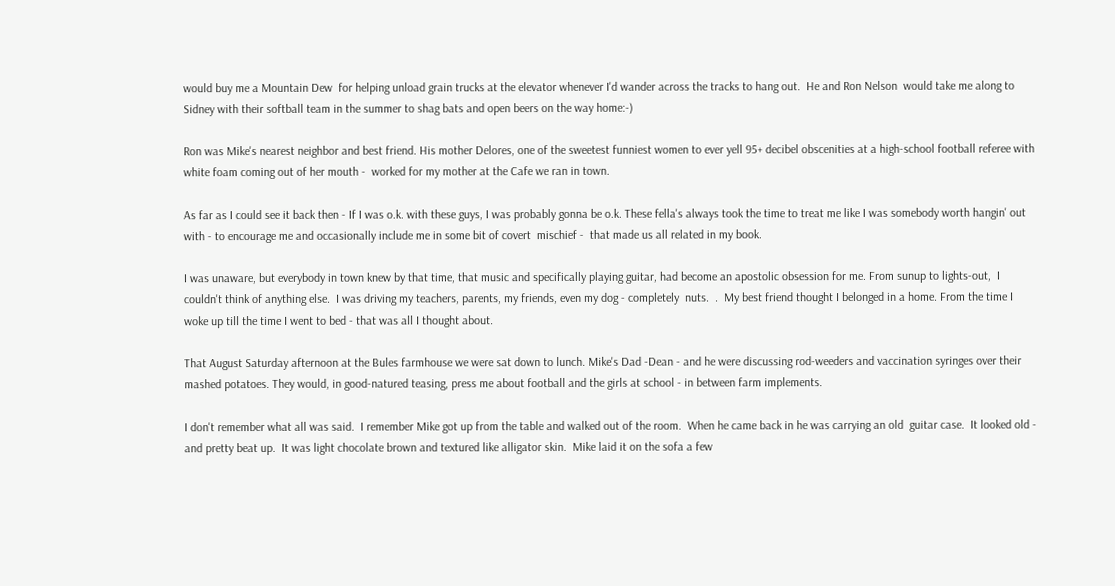would buy me a Mountain Dew  for helping unload grain trucks at the elevator whenever I'd wander across the tracks to hang out.  He and Ron Nelson  would take me along to Sidney with their softball team in the summer to shag bats and open beers on the way home:-)

Ron was Mike's nearest neighbor and best friend. His mother Delores, one of the sweetest funniest women to ever yell 95+ decibel obscenities at a high-school football referee with white foam coming out of her mouth -  worked for my mother at the Cafe we ran in town.

As far as I could see it back then - If I was o.k. with these guys, I was probably gonna be o.k. These fella's always took the time to treat me like I was somebody worth hangin' out with - to encourage me and occasionally include me in some bit of covert  mischief -  that made us all related in my book.

I was unaware, but everybody in town knew by that time, that music and specifically playing guitar, had become an apostolic obsession for me. From sunup to lights-out,  I couldn't think of anything else.  I was driving my teachers, parents, my friends, even my dog - completely  nuts.  .  My best friend thought I belonged in a home. From the time I woke up till the time I went to bed - that was all I thought about.

That August Saturday afternoon at the Bules farmhouse we were sat down to lunch. Mike's Dad -Dean - and he were discussing rod-weeders and vaccination syringes over their mashed potatoes. They would, in good-natured teasing, press me about football and the girls at school - in between farm implements.

I don't remember what all was said.  I remember Mike got up from the table and walked out of the room.  When he came back in he was carrying an old  guitar case.  It looked old - and pretty beat up.  It was light chocolate brown and textured like alligator skin.  Mike laid it on the sofa a few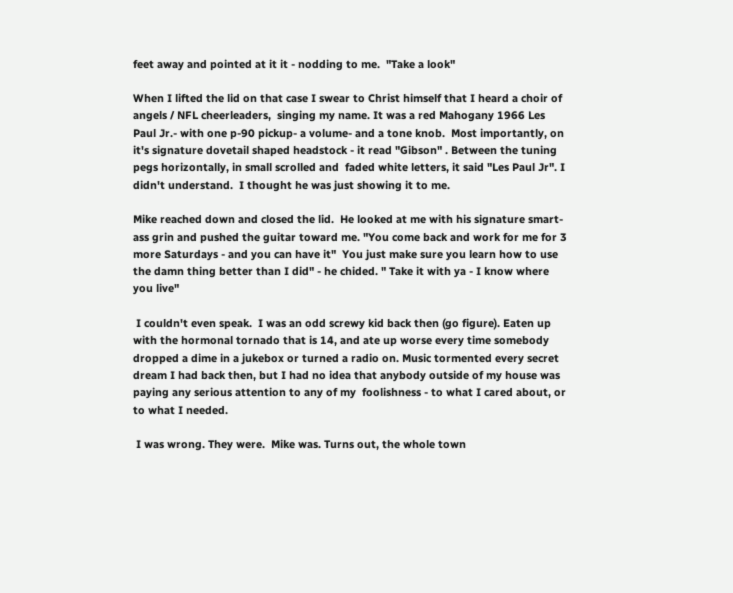feet away and pointed at it it - nodding to me.  "Take a look"

When I lifted the lid on that case I swear to Christ himself that I heard a choir of angels / NFL cheerleaders,  singing my name. It was a red Mahogany 1966 Les Paul Jr.- with one p-90 pickup- a volume- and a tone knob.  Most importantly, on it's signature dovetail shaped headstock - it read "Gibson" . Between the tuning pegs horizontally, in small scrolled and  faded white letters, it said "Les Paul Jr". I didn't understand.  I thought he was just showing it to me.

Mike reached down and closed the lid.  He looked at me with his signature smart-ass grin and pushed the guitar toward me. "You come back and work for me for 3 more Saturdays - and you can have it"  You just make sure you learn how to use the damn thing better than I did" - he chided. " Take it with ya - I know where you live"

 I couldn't even speak.  I was an odd screwy kid back then (go figure). Eaten up with the hormonal tornado that is 14, and ate up worse every time somebody dropped a dime in a jukebox or turned a radio on. Music tormented every secret dream I had back then, but I had no idea that anybody outside of my house was paying any serious attention to any of my  foolishness - to what I cared about, or to what I needed.

 I was wrong. They were.  Mike was. Turns out, the whole town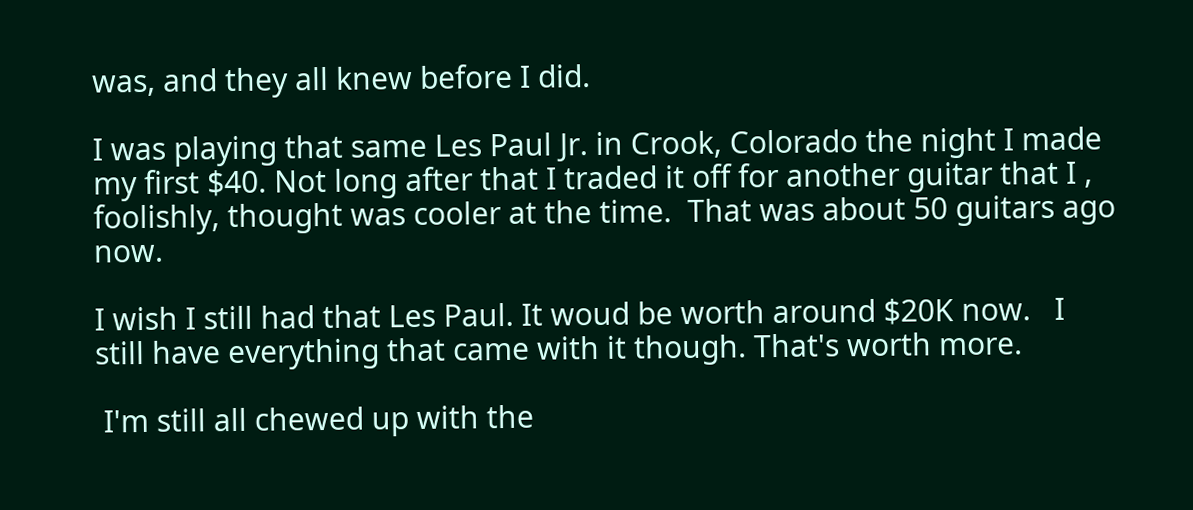was, and they all knew before I did.

I was playing that same Les Paul Jr. in Crook, Colorado the night I made my first $40. Not long after that I traded it off for another guitar that I , foolishly, thought was cooler at the time.  That was about 50 guitars ago now.

I wish I still had that Les Paul. It woud be worth around $20K now.   I still have everything that came with it though. That's worth more.

 I'm still all chewed up with the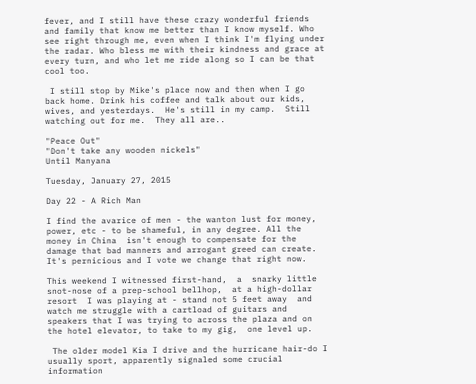fever, and I still have these crazy wonderful friends and family that know me better than I know myself. Who see right through me, even when I think I'm flying under the radar. Who bless me with their kindness and grace at every turn, and who let me ride along so I can be that cool too.

 I still stop by Mike's place now and then when I go back home. Drink his coffee and talk about our kids, wives, and yesterdays.  He's still in my camp.  Still watching out for me.  They all are..

"Peace Out"
"Don't take any wooden nickels"
Until Manyana

Tuesday, January 27, 2015

Day 22 - A Rich Man

I find the avarice of men - the wanton lust for money, power, etc - to be shameful, in any degree. All the money in China  isn't enough to compensate for the damage that bad manners and arrogant greed can create. It's pernicious and I vote we change that right now.

This weekend I witnessed first-hand,  a  snarky little snot-nose of a prep-school bellhop,  at a high-dollar resort  I was playing at - stand not 5 feet away  and watch me struggle with a cartload of guitars and speakers that I was trying to across the plaza and on the hotel elevator, to take to my gig,  one level up.

 The older model Kia I drive and the hurricane hair-do I usually sport, apparently signaled some crucial information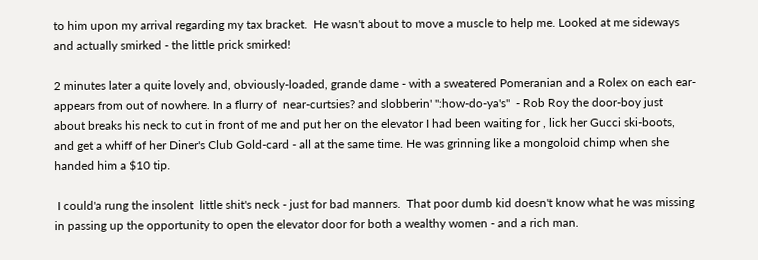to him upon my arrival regarding my tax bracket.  He wasn't about to move a muscle to help me. Looked at me sideways and actually smirked - the little prick smirked!

2 minutes later a quite lovely and, obviously-loaded, grande dame - with a sweatered Pomeranian and a Rolex on each ear- appears from out of nowhere. In a flurry of  near-curtsies? and slobberin' ":how-do-ya's"  - Rob Roy the door-boy just about breaks his neck to cut in front of me and put her on the elevator I had been waiting for , lick her Gucci ski-boots, and get a whiff of her Diner's Club Gold-card - all at the same time. He was grinning like a mongoloid chimp when she handed him a $10 tip.

 I could'a rung the insolent  little shit's neck - just for bad manners.  That poor dumb kid doesn't know what he was missing in passing up the opportunity to open the elevator door for both a wealthy women - and a rich man.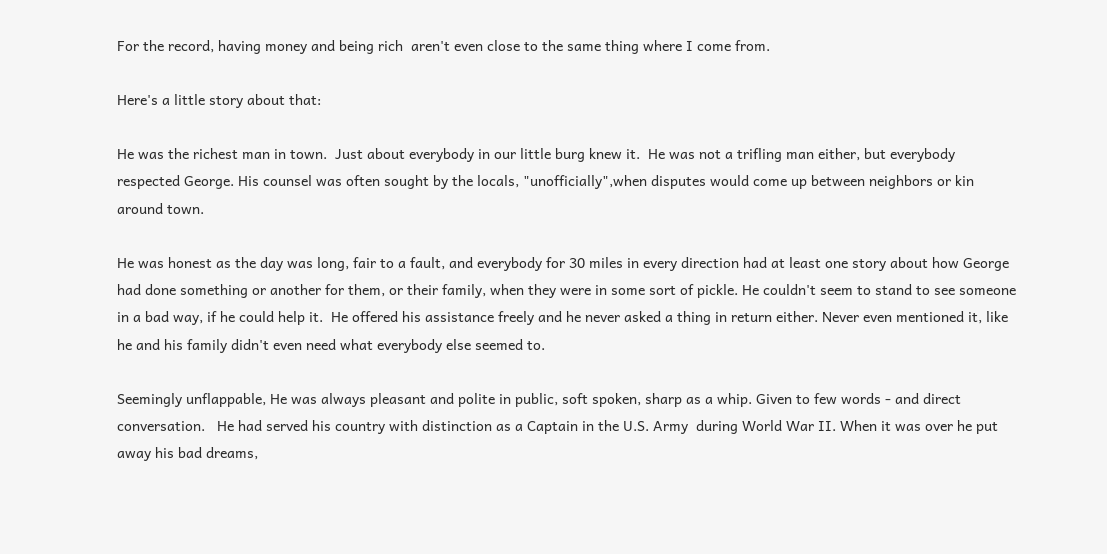For the record, having money and being rich  aren't even close to the same thing where I come from.

Here's a little story about that:

He was the richest man in town.  Just about everybody in our little burg knew it.  He was not a trifling man either, but everybody respected George. His counsel was often sought by the locals, "unofficially",when disputes would come up between neighbors or kin around town.

He was honest as the day was long, fair to a fault, and everybody for 30 miles in every direction had at least one story about how George had done something or another for them, or their family, when they were in some sort of pickle. He couldn't seem to stand to see someone in a bad way, if he could help it.  He offered his assistance freely and he never asked a thing in return either. Never even mentioned it, like he and his family didn't even need what everybody else seemed to.

Seemingly unflappable, He was always pleasant and polite in public, soft spoken, sharp as a whip. Given to few words - and direct conversation.   He had served his country with distinction as a Captain in the U.S. Army  during World War II. When it was over he put away his bad dreams,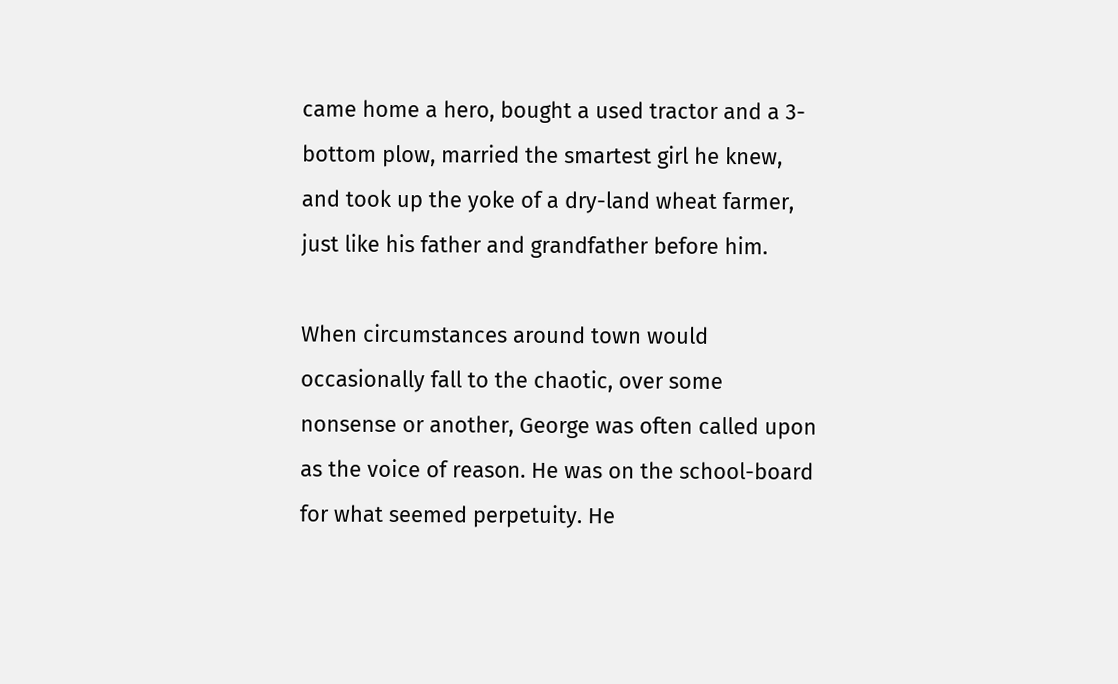came home a hero, bought a used tractor and a 3-bottom plow, married the smartest girl he knew, and took up the yoke of a dry-land wheat farmer, just like his father and grandfather before him.

When circumstances around town would occasionally fall to the chaotic, over some nonsense or another, George was often called upon as the voice of reason. He was on the school-board for what seemed perpetuity. He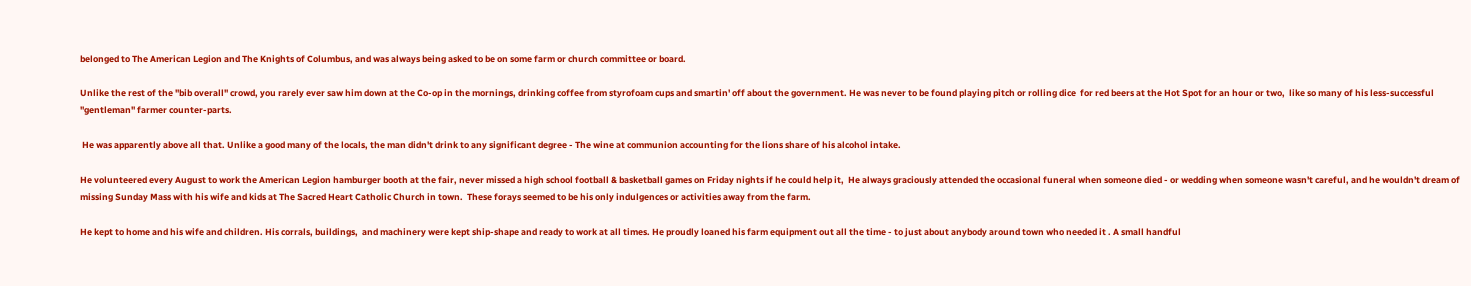belonged to The American Legion and The Knights of Columbus, and was always being asked to be on some farm or church committee or board.

Unlike the rest of the "bib overall" crowd, you rarely ever saw him down at the Co-op in the mornings, drinking coffee from styrofoam cups and smartin' off about the government. He was never to be found playing pitch or rolling dice  for red beers at the Hot Spot for an hour or two,  like so many of his less-successful "gentleman" farmer counter-parts.

 He was apparently above all that. Unlike a good many of the locals, the man didn't drink to any significant degree - The wine at communion accounting for the lions share of his alcohol intake.

He volunteered every August to work the American Legion hamburger booth at the fair, never missed a high school football & basketball games on Friday nights if he could help it,  He always graciously attended the occasional funeral when someone died - or wedding when someone wasn't careful, and he wouldn't dream of missing Sunday Mass with his wife and kids at The Sacred Heart Catholic Church in town.  These forays seemed to be his only indulgences or activities away from the farm.

He kept to home and his wife and children. His corrals, buildings,  and machinery were kept ship-shape and ready to work at all times. He proudly loaned his farm equipment out all the time - to just about anybody around town who needed it . A small handful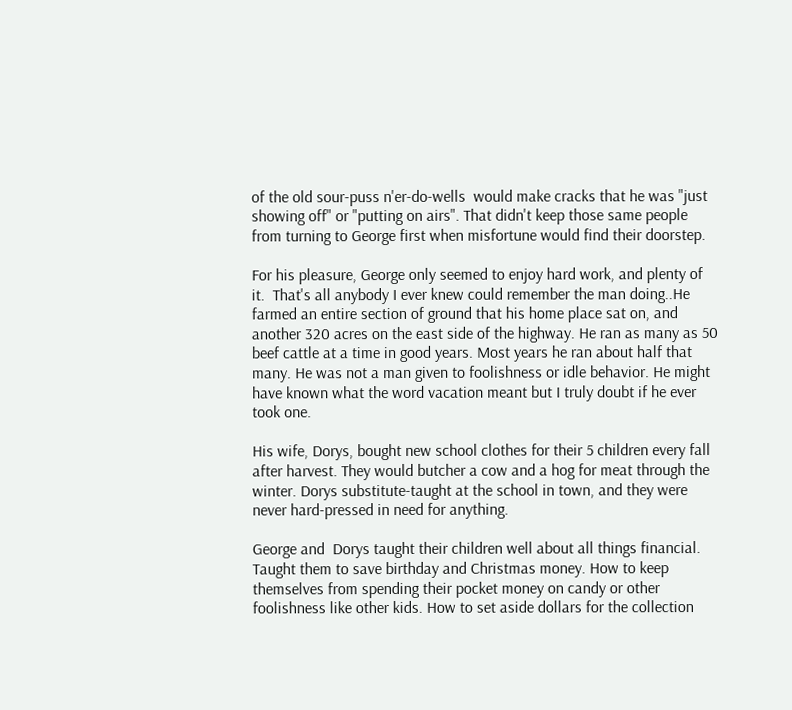of the old sour-puss n'er-do-wells  would make cracks that he was "just showing off" or "putting on airs". That didn't keep those same people from turning to George first when misfortune would find their doorstep.

For his pleasure, George only seemed to enjoy hard work, and plenty of it.  That's all anybody I ever knew could remember the man doing..He farmed an entire section of ground that his home place sat on, and another 320 acres on the east side of the highway. He ran as many as 50 beef cattle at a time in good years. Most years he ran about half that many. He was not a man given to foolishness or idle behavior. He might have known what the word vacation meant but I truly doubt if he ever took one.

His wife, Dorys, bought new school clothes for their 5 children every fall after harvest. They would butcher a cow and a hog for meat through the winter. Dorys substitute-taught at the school in town, and they were never hard-pressed in need for anything.

George and  Dorys taught their children well about all things financial. Taught them to save birthday and Christmas money. How to keep themselves from spending their pocket money on candy or other foolishness like other kids. How to set aside dollars for the collection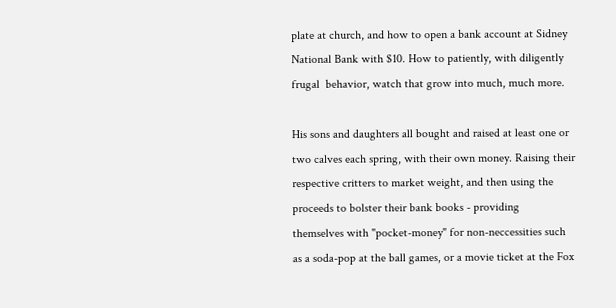plate at church, and how to open a bank account at Sidney National Bank with $10. How to patiently, with diligently frugal  behavior, watch that grow into much, much more.

His sons and daughters all bought and raised at least one or two calves each spring, with their own money. Raising their respective critters to market weight, and then using the proceeds to bolster their bank books - providing  themselves with "pocket-money" for non-neccessities such as a soda-pop at the ball games, or a movie ticket at the Fox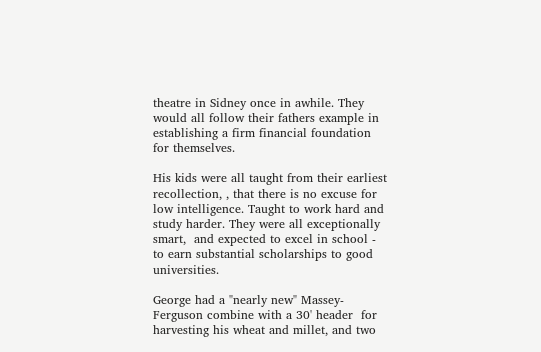theatre in Sidney once in awhile. They would all follow their fathers example in establishing a firm financial foundation  for themselves.

His kids were all taught from their earliest recollection, , that there is no excuse for low intelligence. Taught to work hard and study harder. They were all exceptionally smart,  and expected to excel in school - to earn substantial scholarships to good universities.

George had a "nearly new" Massey-Ferguson combine with a 30' header  for harvesting his wheat and millet, and two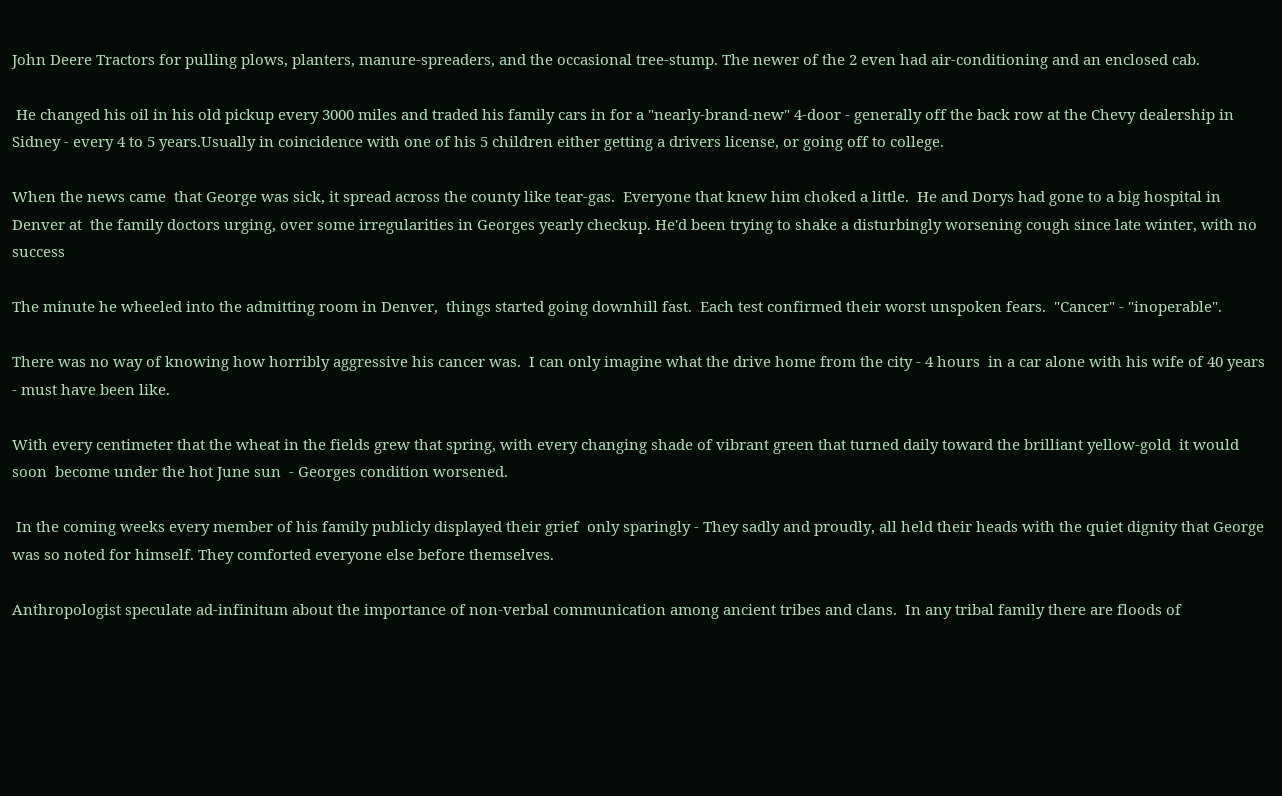John Deere Tractors for pulling plows, planters, manure-spreaders, and the occasional tree-stump. The newer of the 2 even had air-conditioning and an enclosed cab.

 He changed his oil in his old pickup every 3000 miles and traded his family cars in for a "nearly-brand-new" 4-door - generally off the back row at the Chevy dealership in Sidney - every 4 to 5 years.Usually in coincidence with one of his 5 children either getting a drivers license, or going off to college.

When the news came  that George was sick, it spread across the county like tear-gas.  Everyone that knew him choked a little.  He and Dorys had gone to a big hospital in Denver at  the family doctors urging, over some irregularities in Georges yearly checkup. He'd been trying to shake a disturbingly worsening cough since late winter, with no success

The minute he wheeled into the admitting room in Denver,  things started going downhill fast.  Each test confirmed their worst unspoken fears.  "Cancer" - "inoperable".

There was no way of knowing how horribly aggressive his cancer was.  I can only imagine what the drive home from the city - 4 hours  in a car alone with his wife of 40 years - must have been like.

With every centimeter that the wheat in the fields grew that spring, with every changing shade of vibrant green that turned daily toward the brilliant yellow-gold  it would soon  become under the hot June sun  - Georges condition worsened.

 In the coming weeks every member of his family publicly displayed their grief  only sparingly - They sadly and proudly, all held their heads with the quiet dignity that George was so noted for himself. They comforted everyone else before themselves.

Anthropologist speculate ad-infinitum about the importance of non-verbal communication among ancient tribes and clans.  In any tribal family there are floods of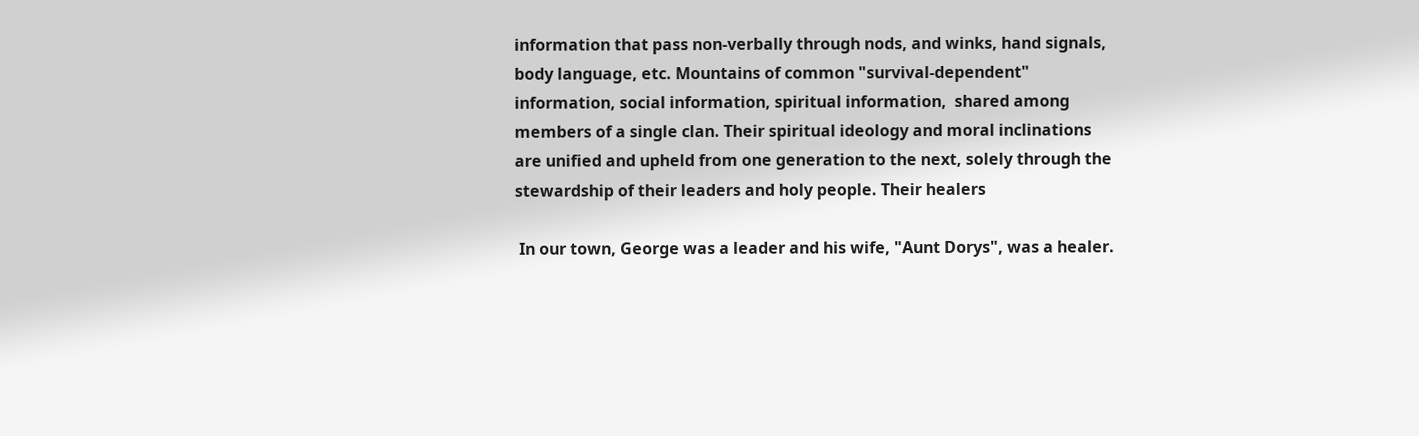information that pass non-verbally through nods, and winks, hand signals, body language, etc. Mountains of common "survival-dependent" information, social information, spiritual information,  shared among members of a single clan. Their spiritual ideology and moral inclinations are unified and upheld from one generation to the next, solely through the stewardship of their leaders and holy people. Their healers

 In our town, George was a leader and his wife, "Aunt Dorys", was a healer.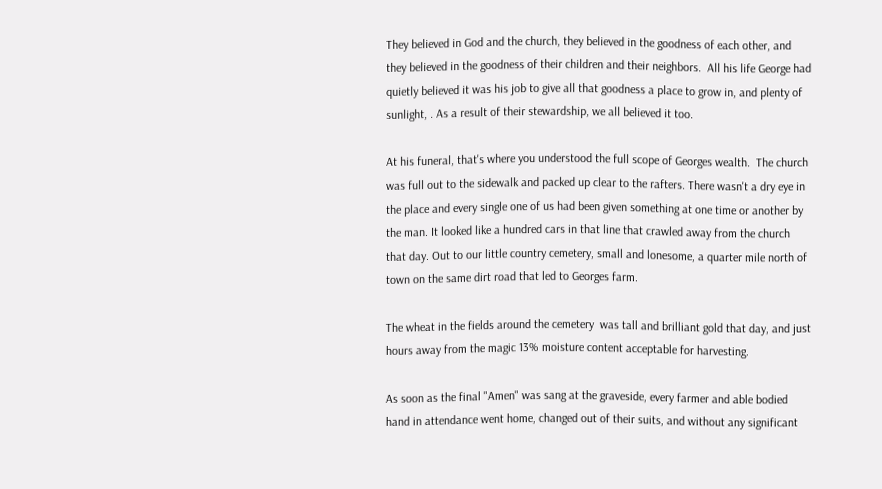They believed in God and the church, they believed in the goodness of each other, and they believed in the goodness of their children and their neighbors.  All his life George had quietly believed it was his job to give all that goodness a place to grow in, and plenty of sunlight, . As a result of their stewardship, we all believed it too.

At his funeral, that's where you understood the full scope of Georges wealth.  The church was full out to the sidewalk and packed up clear to the rafters. There wasn't a dry eye in the place and every single one of us had been given something at one time or another by the man. It looked like a hundred cars in that line that crawled away from the church that day. Out to our little country cemetery, small and lonesome, a quarter mile north of town on the same dirt road that led to Georges farm.

The wheat in the fields around the cemetery  was tall and brilliant gold that day, and just hours away from the magic 13% moisture content acceptable for harvesting.

As soon as the final "Amen" was sang at the graveside, every farmer and able bodied hand in attendance went home, changed out of their suits, and without any significant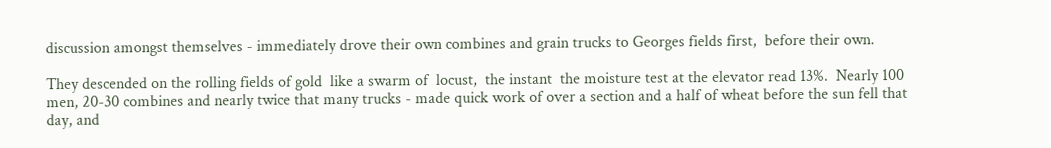discussion amongst themselves - immediately drove their own combines and grain trucks to Georges fields first,  before their own.

They descended on the rolling fields of gold  like a swarm of  locust,  the instant  the moisture test at the elevator read 13%.  Nearly 100 men, 20-30 combines and nearly twice that many trucks - made quick work of over a section and a half of wheat before the sun fell that day, and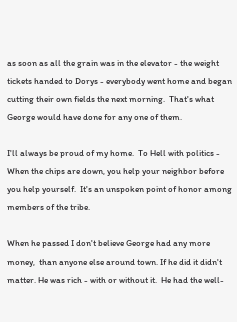as soon as all the grain was in the elevator - the weight tickets handed to Dorys - everybody went home and began cutting their own fields the next morning.  That's what George would have done for any one of them.

I'll always be proud of my home.  To Hell with politics - When the chips are down, you help your neighbor before you help yourself.  It's an unspoken point of honor among members of the tribe.

When he passed I don't believe George had any more money,  than anyone else around town. If he did it didn't matter. He was rich - with or without it.  He had the well-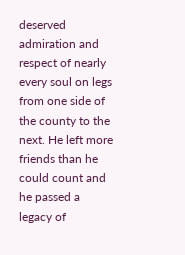deserved admiration and respect of nearly every soul on legs from one side of the county to the next. He left more friends than he could count and he passed a legacy of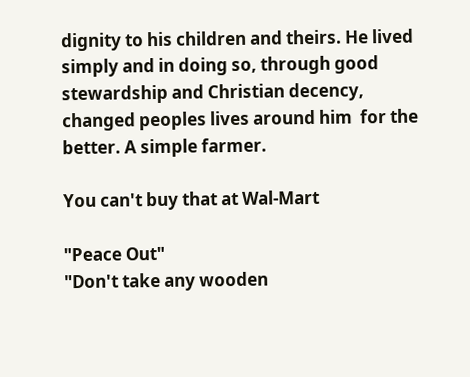dignity to his children and theirs. He lived simply and in doing so, through good stewardship and Christian decency, changed peoples lives around him  for the better. A simple farmer.

You can't buy that at Wal-Mart

"Peace Out"
"Don't take any wooden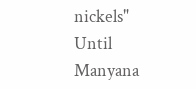nickels"
Until Manyana